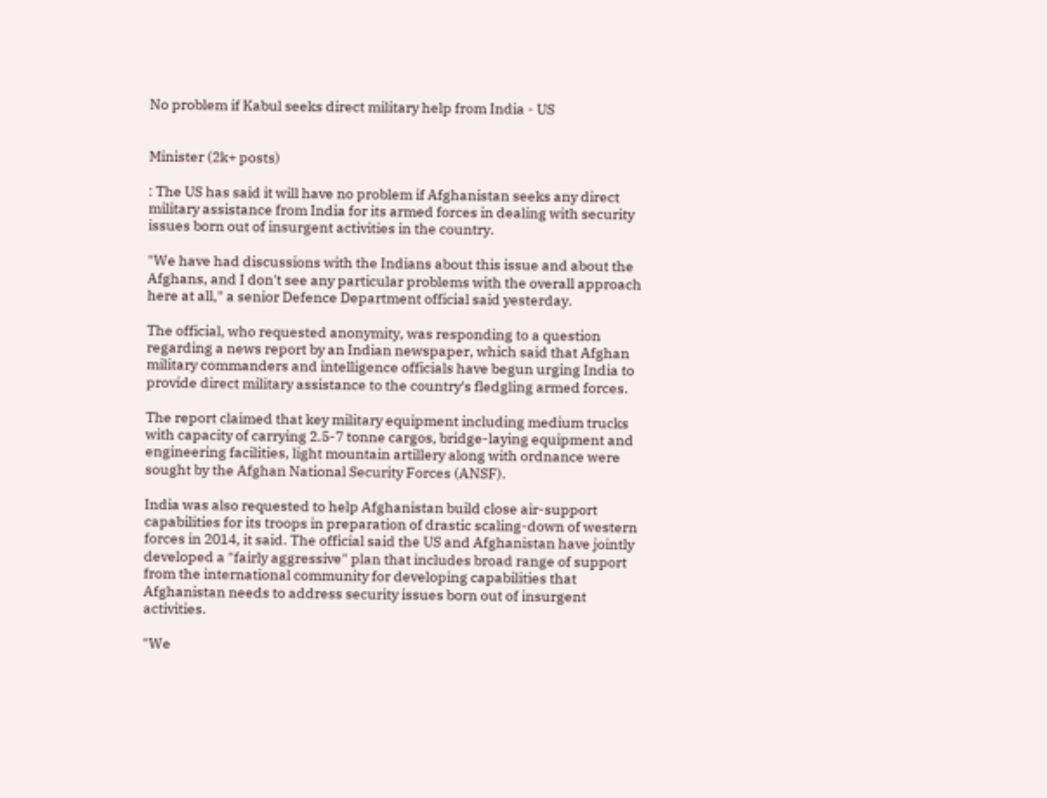No problem if Kabul seeks direct military help from India - US


Minister (2k+ posts)

: The US has said it will have no problem if Afghanistan seeks any direct military assistance from India for its armed forces in dealing with security issues born out of insurgent activities in the country.

"We have had discussions with the Indians about this issue and about the Afghans, and I don't see any particular problems with the overall approach here at all," a senior Defence Department official said yesterday.

The official, who requested anonymity, was responding to a question regarding a news report by an Indian newspaper, which said that Afghan military commanders and intelligence officials have begun urging India to provide direct military assistance to the country's fledgling armed forces.

The report claimed that key military equipment including medium trucks with capacity of carrying 2.5-7 tonne cargos, bridge-laying equipment and engineering facilities, light mountain artillery along with ordnance were sought by the Afghan National Security Forces (ANSF).

India was also requested to help Afghanistan build close air-support capabilities for its troops in preparation of drastic scaling-down of western forces in 2014, it said. The official said the US and Afghanistan have jointly developed a "fairly aggressive" plan that includes broad range of support from the international community for developing capabilities that Afghanistan needs to address security issues born out of insurgent activities.

"We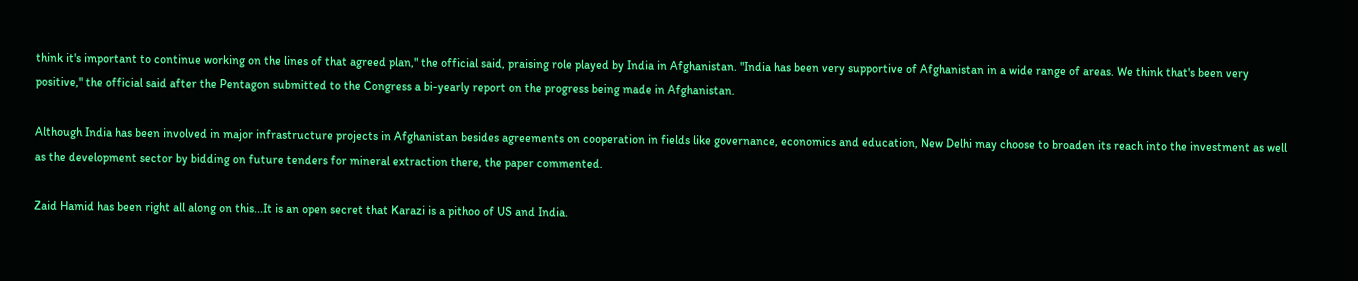think it's important to continue working on the lines of that agreed plan," the official said, praising role played by India in Afghanistan. "India has been very supportive of Afghanistan in a wide range of areas. We think that's been very positive," the official said after the Pentagon submitted to the Congress a bi-yearly report on the progress being made in Afghanistan.

Although India has been involved in major infrastructure projects in Afghanistan besides agreements on cooperation in fields like governance, economics and education, New Delhi may choose to broaden its reach into the investment as well as the development sector by bidding on future tenders for mineral extraction there, the paper commented.

Zaid Hamid has been right all along on this...It is an open secret that Karazi is a pithoo of US and India.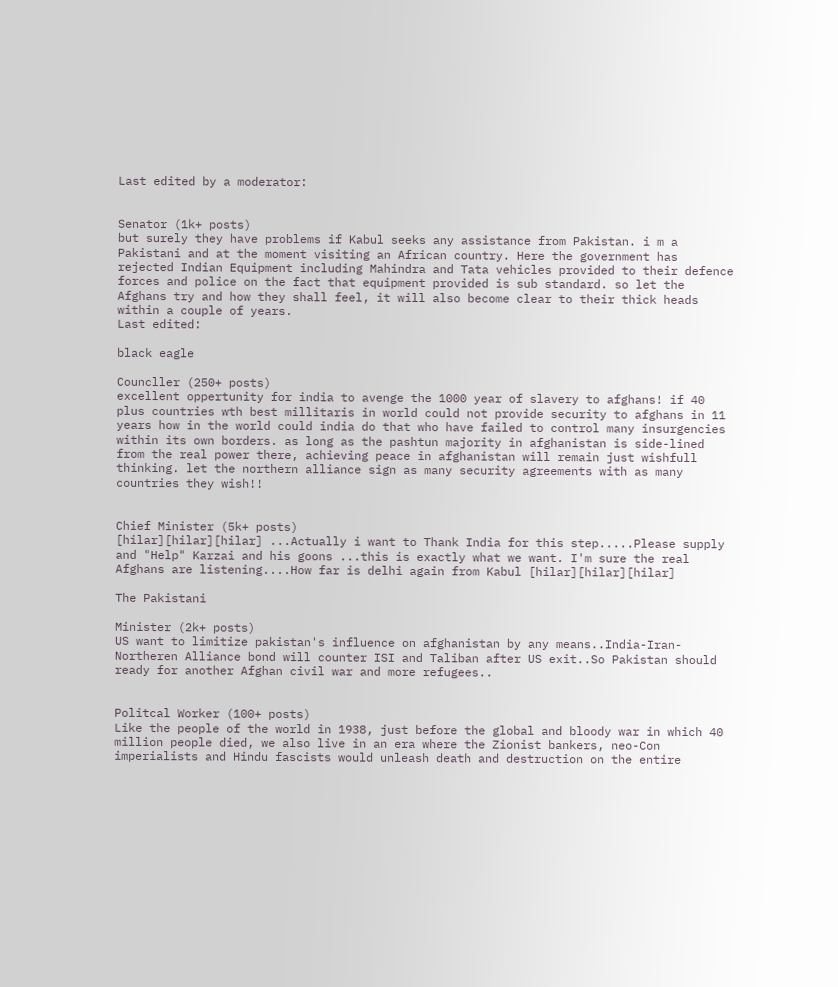Last edited by a moderator:


Senator (1k+ posts)
but surely they have problems if Kabul seeks any assistance from Pakistan. i m a Pakistani and at the moment visiting an African country. Here the government has rejected Indian Equipment including Mahindra and Tata vehicles provided to their defence forces and police on the fact that equipment provided is sub standard. so let the Afghans try and how they shall feel, it will also become clear to their thick heads within a couple of years.
Last edited:

black eagle

Councller (250+ posts)
excellent oppertunity for india to avenge the 1000 year of slavery to afghans! if 40 plus countries wth best millitaris in world could not provide security to afghans in 11 years how in the world could india do that who have failed to control many insurgencies within its own borders. as long as the pashtun majority in afghanistan is side-lined from the real power there, achieving peace in afghanistan will remain just wishfull thinking. let the northern alliance sign as many security agreements with as many countries they wish!!


Chief Minister (5k+ posts)
[hilar][hilar][hilar] ...Actually i want to Thank India for this step.....Please supply and "Help" Karzai and his goons ...this is exactly what we want. I'm sure the real Afghans are listening....How far is delhi again from Kabul [hilar][hilar][hilar]

The Pakistani

Minister (2k+ posts)
US want to limitize pakistan's influence on afghanistan by any means..India-Iran-Northeren Alliance bond will counter ISI and Taliban after US exit..So Pakistan should ready for another Afghan civil war and more refugees..


Politcal Worker (100+ posts)
Like the people of the world in 1938, just before the global and bloody war in which 40 million people died, we also live in an era where the Zionist bankers, neo-Con imperialists and Hindu fascists would unleash death and destruction on the entire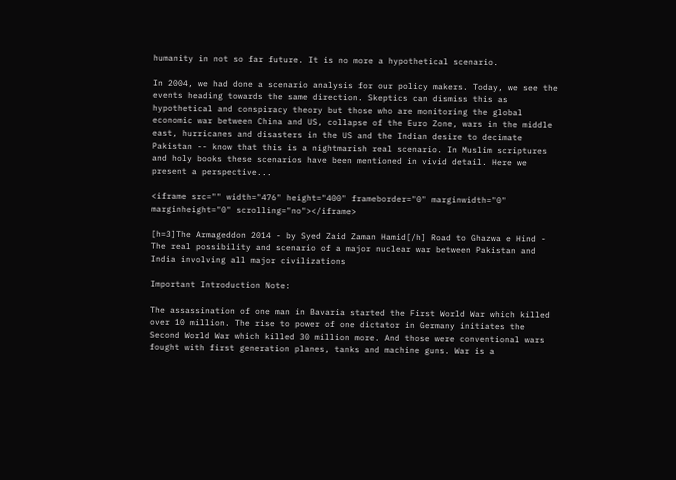humanity in not so far future. It is no more a hypothetical scenario.

In 2004, we had done a scenario analysis for our policy makers. Today, we see the events heading towards the same direction. Skeptics can dismiss this as hypothetical and conspiracy theory but those who are monitoring the global economic war between China and US, collapse of the Euro Zone, wars in the middle east, hurricanes and disasters in the US and the Indian desire to decimate Pakistan -- know that this is a nightmarish real scenario. In Muslim scriptures and holy books these scenarios have been mentioned in vivid detail. Here we present a perspective...

<iframe src="" width="476" height="400" frameborder="0" marginwidth="0" marginheight="0" scrolling="no"></iframe>

[h=3]The Armageddon 2014 - by Syed Zaid Zaman Hamid[/h] Road to Ghazwa e Hind - The real possibility and scenario of a major nuclear war between Pakistan and India involving all major civilizations

Important Introduction Note:

The assassination of one man in Bavaria started the First World War which killed over 10 million. The rise to power of one dictator in Germany initiates the Second World War which killed 30 million more. And those were conventional wars fought with first generation planes, tanks and machine guns. War is a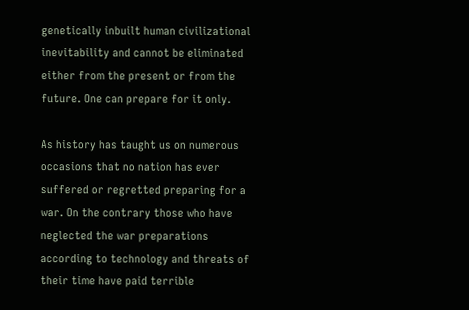genetically inbuilt human civilizational inevitability and cannot be eliminated either from the present or from the future. One can prepare for it only.

As history has taught us on numerous occasions that no nation has ever suffered or regretted preparing for a war. On the contrary those who have neglected the war preparations according to technology and threats of their time have paid terrible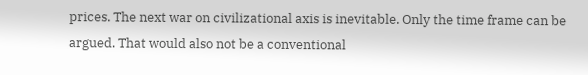prices. The next war on civilizational axis is inevitable. Only the time frame can be argued. That would also not be a conventional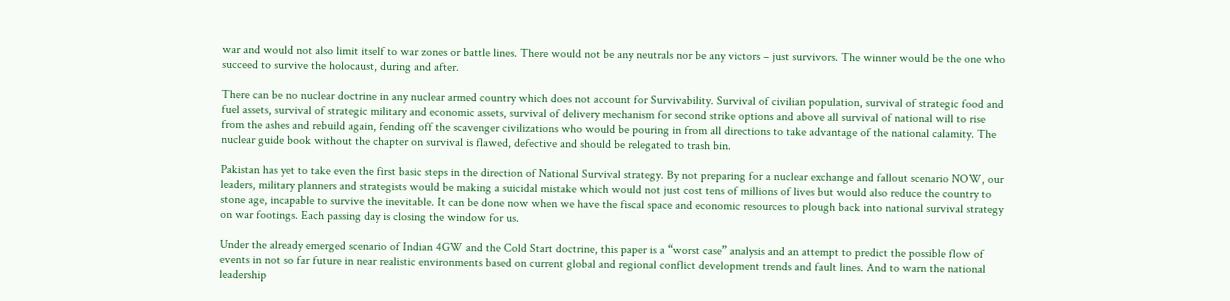war and would not also limit itself to war zones or battle lines. There would not be any neutrals nor be any victors – just survivors. The winner would be the one who succeed to survive the holocaust, during and after.

There can be no nuclear doctrine in any nuclear armed country which does not account for Survivability. Survival of civilian population, survival of strategic food and fuel assets, survival of strategic military and economic assets, survival of delivery mechanism for second strike options and above all survival of national will to rise from the ashes and rebuild again, fending off the scavenger civilizations who would be pouring in from all directions to take advantage of the national calamity. The nuclear guide book without the chapter on survival is flawed, defective and should be relegated to trash bin.

Pakistan has yet to take even the first basic steps in the direction of National Survival strategy. By not preparing for a nuclear exchange and fallout scenario NOW, our leaders, military planners and strategists would be making a suicidal mistake which would not just cost tens of millions of lives but would also reduce the country to stone age, incapable to survive the inevitable. It can be done now when we have the fiscal space and economic resources to plough back into national survival strategy on war footings. Each passing day is closing the window for us.

Under the already emerged scenario of Indian 4GW and the Cold Start doctrine, this paper is a “worst case” analysis and an attempt to predict the possible flow of events in not so far future in near realistic environments based on current global and regional conflict development trends and fault lines. And to warn the national leadership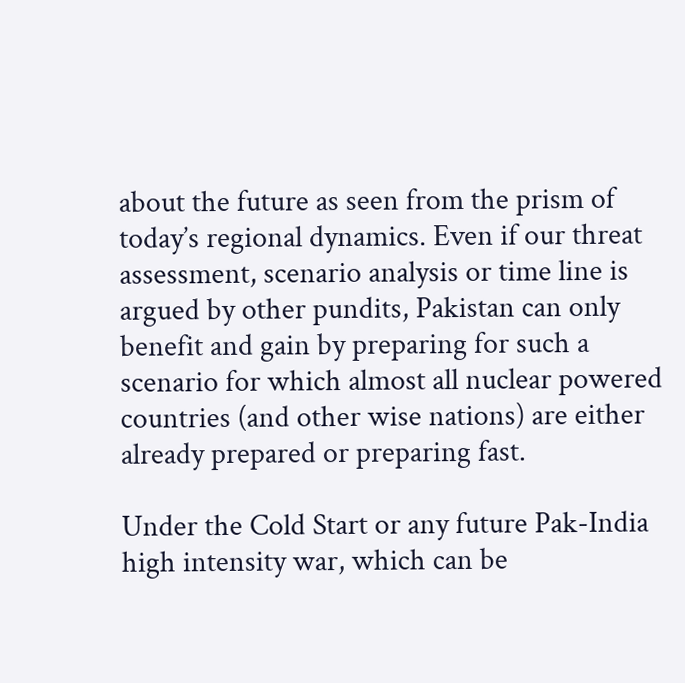about the future as seen from the prism of today’s regional dynamics. Even if our threat assessment, scenario analysis or time line is argued by other pundits, Pakistan can only benefit and gain by preparing for such a scenario for which almost all nuclear powered countries (and other wise nations) are either already prepared or preparing fast.

Under the Cold Start or any future Pak-India high intensity war, which can be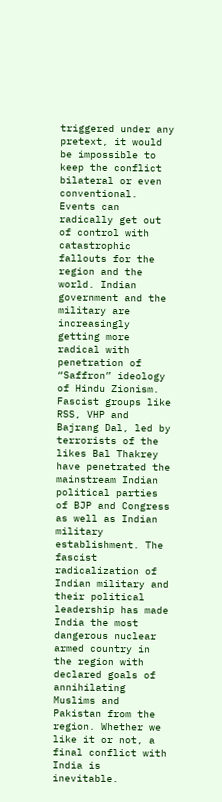triggered under any pretext, it would be impossible to keep the conflict bilateral or even conventional. Events can radically get out of control with catastrophic fallouts for the region and the world. Indian government and the military are increasingly getting more radical with penetration of “Saffron” ideology of Hindu Zionism. Fascist groups like RSS, VHP and Bajrang Dal, led by terrorists of the likes Bal Thakrey have penetrated the mainstream Indian political parties of BJP and Congress as well as Indian military establishment. The fascist radicalization of Indian military and their political leadership has made India the most dangerous nuclear armed country in the region with declared goals of annihilating Muslims and Pakistan from the region. Whether we like it or not, a final conflict with India is inevitable.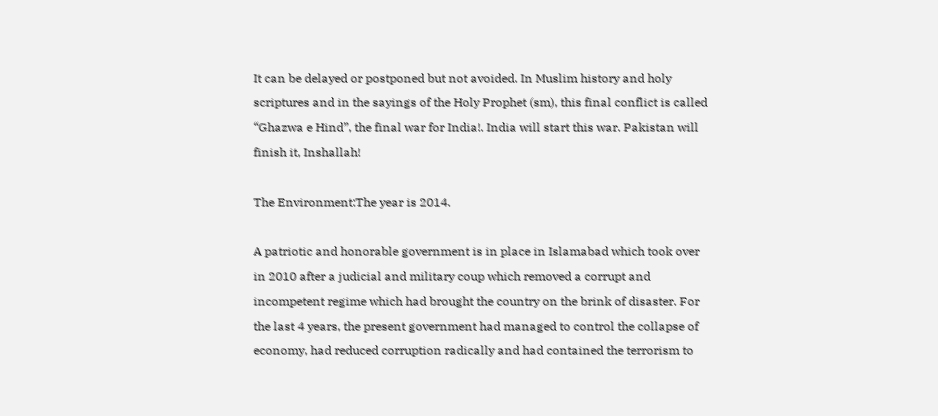It can be delayed or postponed but not avoided. In Muslim history and holy scriptures and in the sayings of the Holy Prophet (sm), this final conflict is called “Ghazwa e Hind”, the final war for India!. India will start this war. Pakistan will finish it, Inshallah!

The Environment:The year is 2014.

A patriotic and honorable government is in place in Islamabad which took over in 2010 after a judicial and military coup which removed a corrupt and incompetent regime which had brought the country on the brink of disaster. For the last 4 years, the present government had managed to control the collapse of economy, had reduced corruption radically and had contained the terrorism to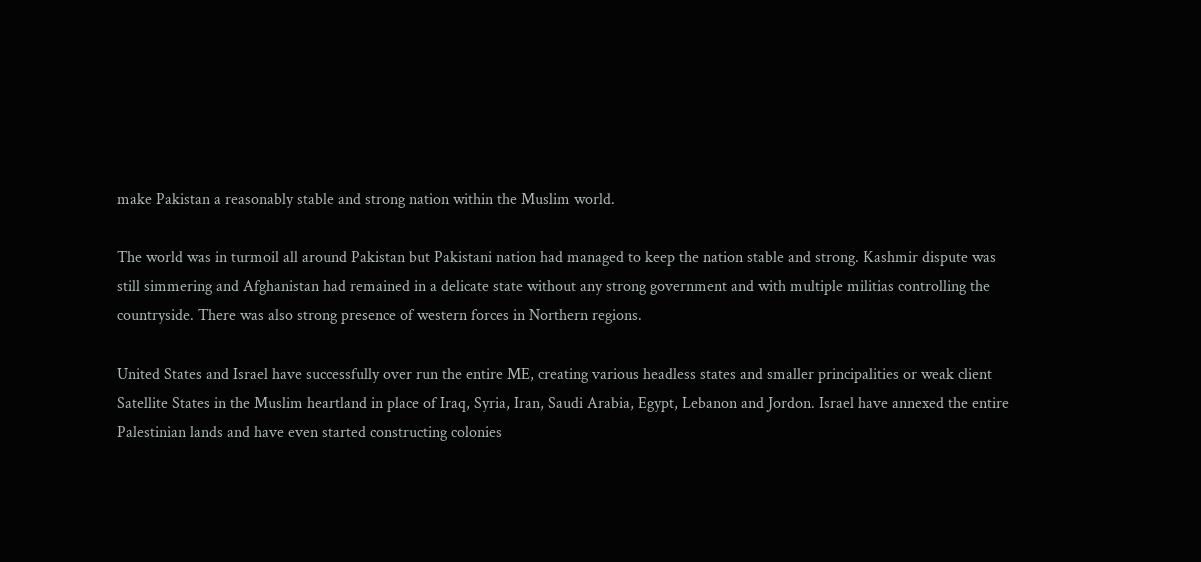make Pakistan a reasonably stable and strong nation within the Muslim world.

The world was in turmoil all around Pakistan but Pakistani nation had managed to keep the nation stable and strong. Kashmir dispute was still simmering and Afghanistan had remained in a delicate state without any strong government and with multiple militias controlling the countryside. There was also strong presence of western forces in Northern regions.

United States and Israel have successfully over run the entire ME, creating various headless states and smaller principalities or weak client Satellite States in the Muslim heartland in place of Iraq, Syria, Iran, Saudi Arabia, Egypt, Lebanon and Jordon. Israel have annexed the entire Palestinian lands and have even started constructing colonies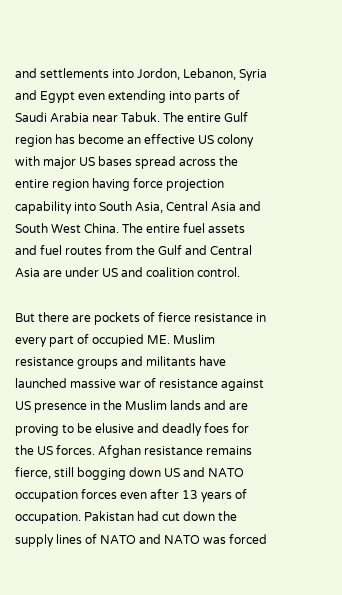and settlements into Jordon, Lebanon, Syria and Egypt even extending into parts of Saudi Arabia near Tabuk. The entire Gulf region has become an effective US colony with major US bases spread across the entire region having force projection capability into South Asia, Central Asia and South West China. The entire fuel assets and fuel routes from the Gulf and Central Asia are under US and coalition control.

But there are pockets of fierce resistance in every part of occupied ME. Muslim resistance groups and militants have launched massive war of resistance against US presence in the Muslim lands and are proving to be elusive and deadly foes for the US forces. Afghan resistance remains fierce, still bogging down US and NATO occupation forces even after 13 years of occupation. Pakistan had cut down the supply lines of NATO and NATO was forced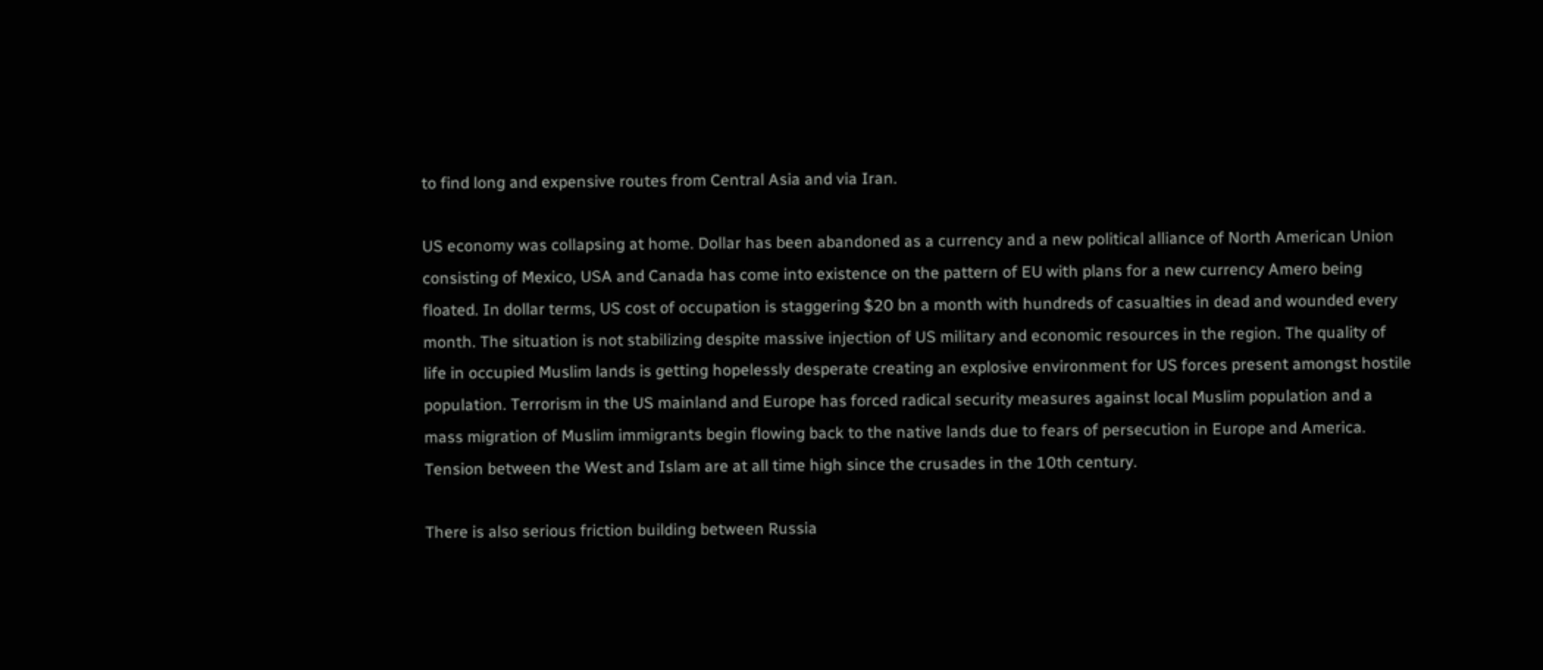to find long and expensive routes from Central Asia and via Iran.

US economy was collapsing at home. Dollar has been abandoned as a currency and a new political alliance of North American Union consisting of Mexico, USA and Canada has come into existence on the pattern of EU with plans for a new currency Amero being floated. In dollar terms, US cost of occupation is staggering $20 bn a month with hundreds of casualties in dead and wounded every month. The situation is not stabilizing despite massive injection of US military and economic resources in the region. The quality of life in occupied Muslim lands is getting hopelessly desperate creating an explosive environment for US forces present amongst hostile population. Terrorism in the US mainland and Europe has forced radical security measures against local Muslim population and a mass migration of Muslim immigrants begin flowing back to the native lands due to fears of persecution in Europe and America. Tension between the West and Islam are at all time high since the crusades in the 10th century.

There is also serious friction building between Russia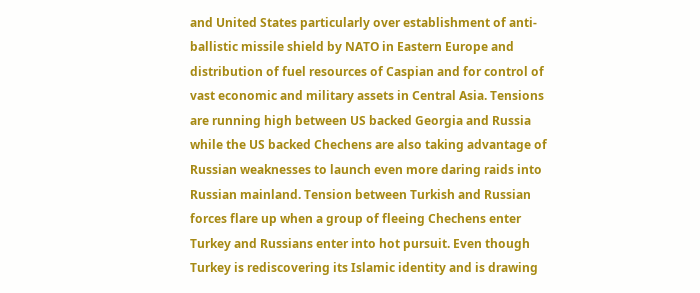and United States particularly over establishment of anti-ballistic missile shield by NATO in Eastern Europe and distribution of fuel resources of Caspian and for control of vast economic and military assets in Central Asia. Tensions are running high between US backed Georgia and Russia while the US backed Chechens are also taking advantage of Russian weaknesses to launch even more daring raids into Russian mainland. Tension between Turkish and Russian forces flare up when a group of fleeing Chechens enter Turkey and Russians enter into hot pursuit. Even though Turkey is rediscovering its Islamic identity and is drawing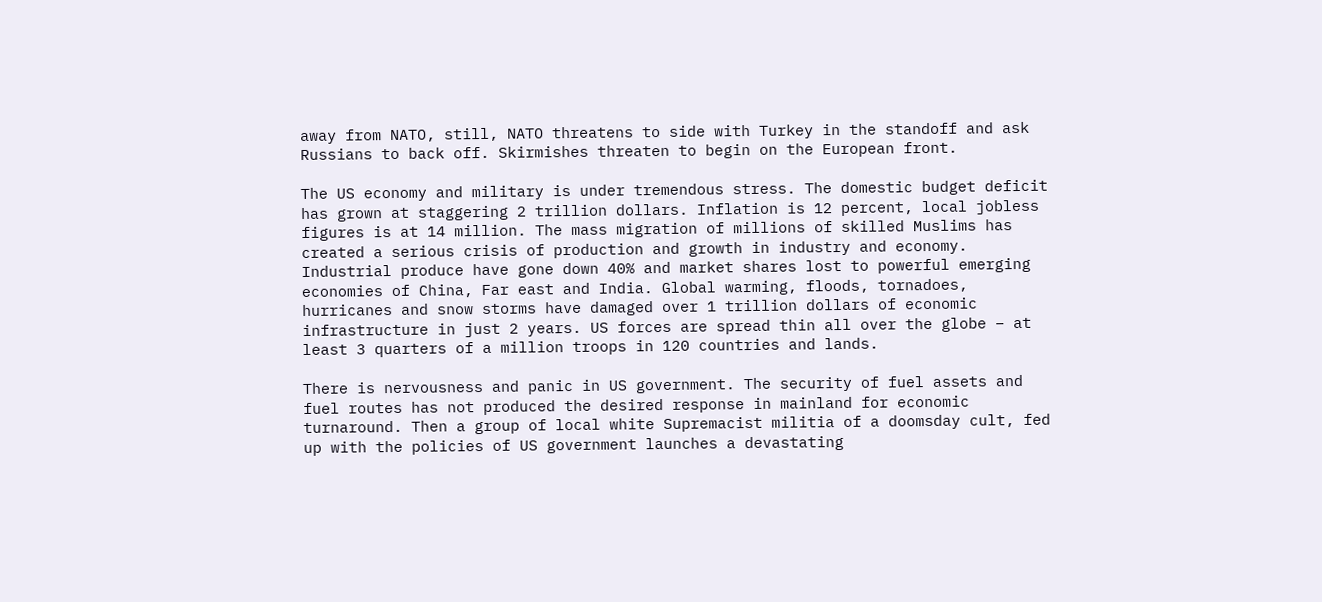away from NATO, still, NATO threatens to side with Turkey in the standoff and ask Russians to back off. Skirmishes threaten to begin on the European front.

The US economy and military is under tremendous stress. The domestic budget deficit has grown at staggering 2 trillion dollars. Inflation is 12 percent, local jobless figures is at 14 million. The mass migration of millions of skilled Muslims has created a serious crisis of production and growth in industry and economy. Industrial produce have gone down 40% and market shares lost to powerful emerging economies of China, Far east and India. Global warming, floods, tornadoes, hurricanes and snow storms have damaged over 1 trillion dollars of economic infrastructure in just 2 years. US forces are spread thin all over the globe – at least 3 quarters of a million troops in 120 countries and lands.

There is nervousness and panic in US government. The security of fuel assets and fuel routes has not produced the desired response in mainland for economic turnaround. Then a group of local white Supremacist militia of a doomsday cult, fed up with the policies of US government launches a devastating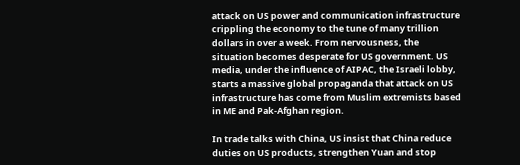attack on US power and communication infrastructure crippling the economy to the tune of many trillion dollars in over a week. From nervousness, the situation becomes desperate for US government. US media, under the influence of AIPAC, the Israeli lobby, starts a massive global propaganda that attack on US infrastructure has come from Muslim extremists based in ME and Pak-Afghan region.

In trade talks with China, US insist that China reduce duties on US products, strengthen Yuan and stop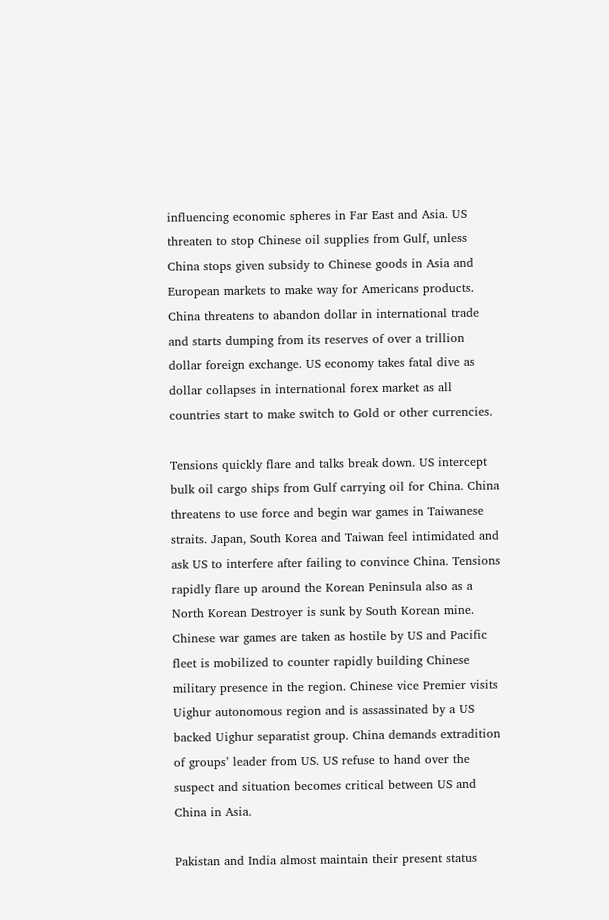influencing economic spheres in Far East and Asia. US threaten to stop Chinese oil supplies from Gulf, unless China stops given subsidy to Chinese goods in Asia and European markets to make way for Americans products. China threatens to abandon dollar in international trade and starts dumping from its reserves of over a trillion dollar foreign exchange. US economy takes fatal dive as dollar collapses in international forex market as all countries start to make switch to Gold or other currencies.

Tensions quickly flare and talks break down. US intercept bulk oil cargo ships from Gulf carrying oil for China. China threatens to use force and begin war games in Taiwanese straits. Japan, South Korea and Taiwan feel intimidated and ask US to interfere after failing to convince China. Tensions rapidly flare up around the Korean Peninsula also as a North Korean Destroyer is sunk by South Korean mine. Chinese war games are taken as hostile by US and Pacific fleet is mobilized to counter rapidly building Chinese military presence in the region. Chinese vice Premier visits Uighur autonomous region and is assassinated by a US backed Uighur separatist group. China demands extradition of groups’ leader from US. US refuse to hand over the suspect and situation becomes critical between US and China in Asia.

Pakistan and India almost maintain their present status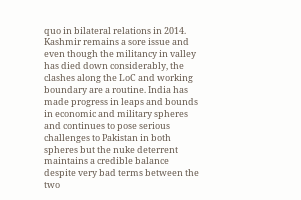quo in bilateral relations in 2014. Kashmir remains a sore issue and even though the militancy in valley has died down considerably, the clashes along the LoC and working boundary are a routine. India has made progress in leaps and bounds in economic and military spheres and continues to pose serious challenges to Pakistan in both spheres but the nuke deterrent maintains a credible balance despite very bad terms between the two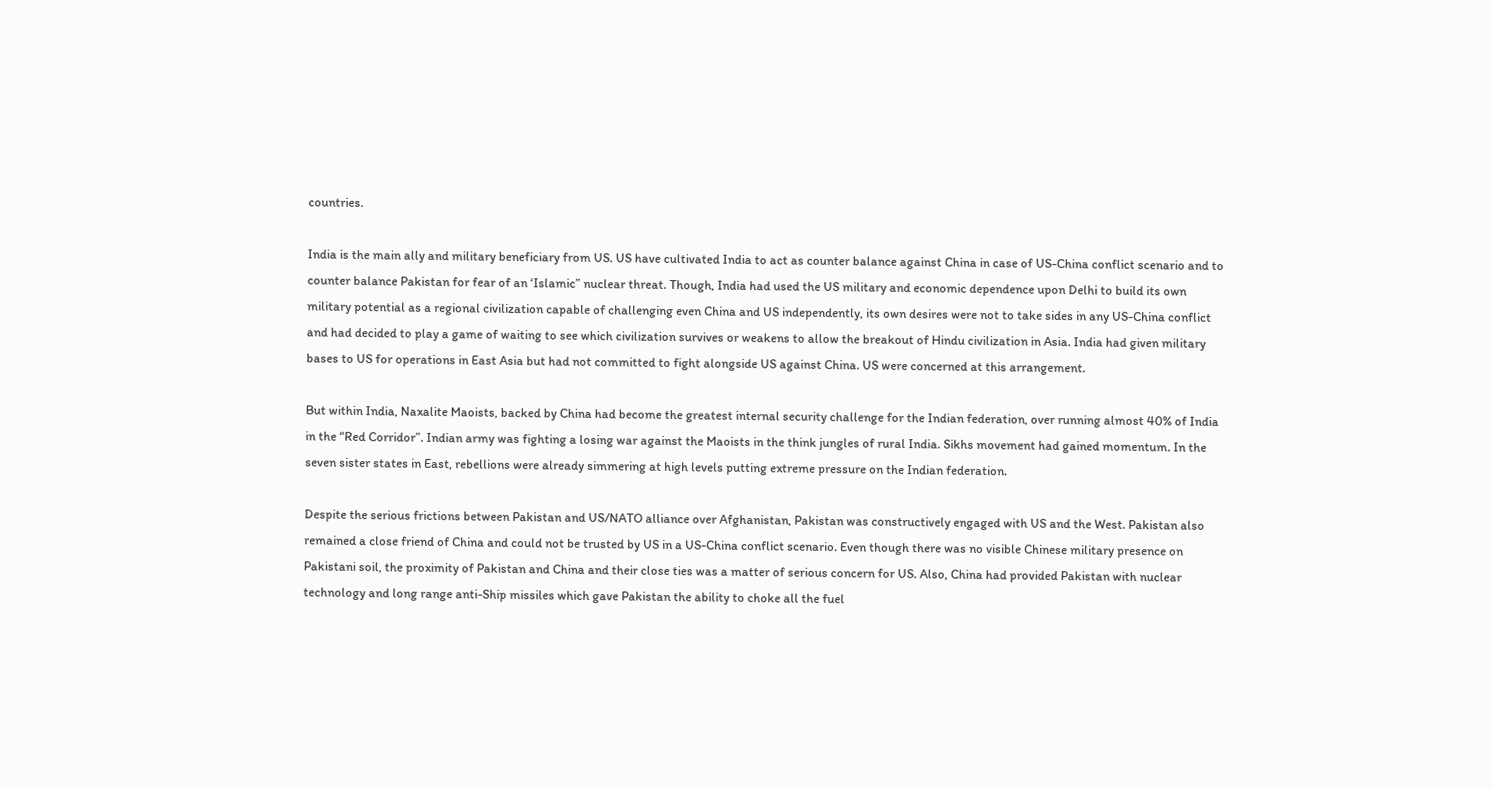countries.

India is the main ally and military beneficiary from US. US have cultivated India to act as counter balance against China in case of US-China conflict scenario and to counter balance Pakistan for fear of an ‘Islamic” nuclear threat. Though, India had used the US military and economic dependence upon Delhi to build its own military potential as a regional civilization capable of challenging even China and US independently, its own desires were not to take sides in any US-China conflict and had decided to play a game of waiting to see which civilization survives or weakens to allow the breakout of Hindu civilization in Asia. India had given military bases to US for operations in East Asia but had not committed to fight alongside US against China. US were concerned at this arrangement.

But within India, Naxalite Maoists, backed by China had become the greatest internal security challenge for the Indian federation, over running almost 40% of India in the “Red Corridor”. Indian army was fighting a losing war against the Maoists in the think jungles of rural India. Sikhs movement had gained momentum. In the seven sister states in East, rebellions were already simmering at high levels putting extreme pressure on the Indian federation.

Despite the serious frictions between Pakistan and US/NATO alliance over Afghanistan, Pakistan was constructively engaged with US and the West. Pakistan also remained a close friend of China and could not be trusted by US in a US-China conflict scenario. Even though there was no visible Chinese military presence on Pakistani soil, the proximity of Pakistan and China and their close ties was a matter of serious concern for US. Also, China had provided Pakistan with nuclear technology and long range anti-Ship missiles which gave Pakistan the ability to choke all the fuel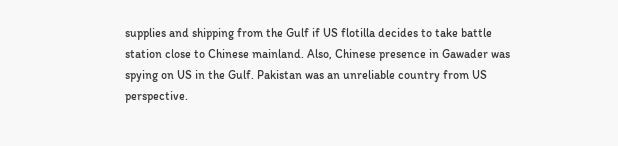supplies and shipping from the Gulf if US flotilla decides to take battle station close to Chinese mainland. Also, Chinese presence in Gawader was spying on US in the Gulf. Pakistan was an unreliable country from US perspective.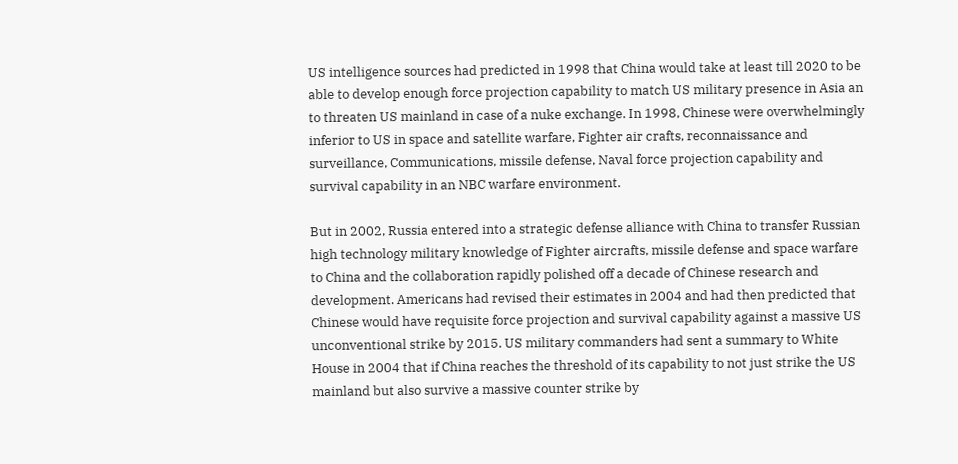US intelligence sources had predicted in 1998 that China would take at least till 2020 to be able to develop enough force projection capability to match US military presence in Asia an to threaten US mainland in case of a nuke exchange. In 1998, Chinese were overwhelmingly inferior to US in space and satellite warfare, Fighter air crafts, reconnaissance and surveillance, Communications, missile defense, Naval force projection capability and survival capability in an NBC warfare environment.

But in 2002, Russia entered into a strategic defense alliance with China to transfer Russian high technology military knowledge of Fighter aircrafts, missile defense and space warfare to China and the collaboration rapidly polished off a decade of Chinese research and development. Americans had revised their estimates in 2004 and had then predicted that Chinese would have requisite force projection and survival capability against a massive US unconventional strike by 2015. US military commanders had sent a summary to White House in 2004 that if China reaches the threshold of its capability to not just strike the US mainland but also survive a massive counter strike by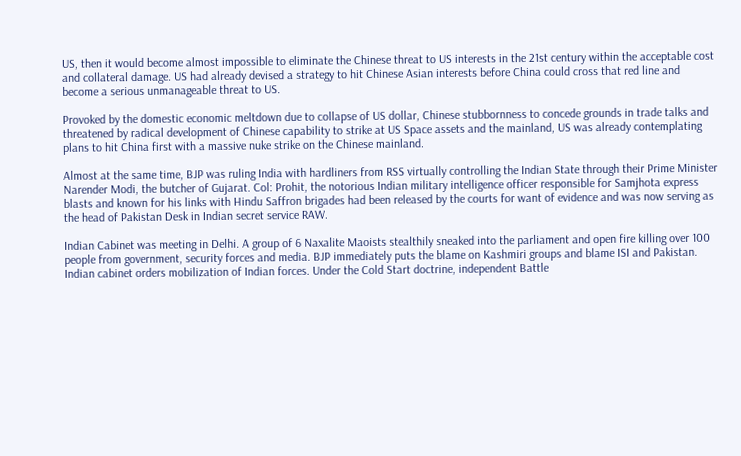US, then it would become almost impossible to eliminate the Chinese threat to US interests in the 21st century within the acceptable cost and collateral damage. US had already devised a strategy to hit Chinese Asian interests before China could cross that red line and become a serious unmanageable threat to US.

Provoked by the domestic economic meltdown due to collapse of US dollar, Chinese stubbornness to concede grounds in trade talks and threatened by radical development of Chinese capability to strike at US Space assets and the mainland, US was already contemplating plans to hit China first with a massive nuke strike on the Chinese mainland.

Almost at the same time, BJP was ruling India with hardliners from RSS virtually controlling the Indian State through their Prime Minister Narender Modi, the butcher of Gujarat. Col: Prohit, the notorious Indian military intelligence officer responsible for Samjhota express blasts and known for his links with Hindu Saffron brigades had been released by the courts for want of evidence and was now serving as the head of Pakistan Desk in Indian secret service RAW.

Indian Cabinet was meeting in Delhi. A group of 6 Naxalite Maoists stealthily sneaked into the parliament and open fire killing over 100 people from government, security forces and media. BJP immediately puts the blame on Kashmiri groups and blame ISI and Pakistan. Indian cabinet orders mobilization of Indian forces. Under the Cold Start doctrine, independent Battle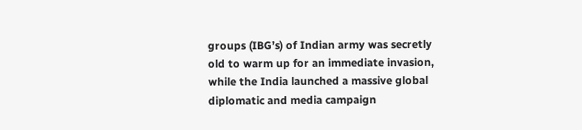groups (IBG’s) of Indian army was secretly old to warm up for an immediate invasion, while the India launched a massive global diplomatic and media campaign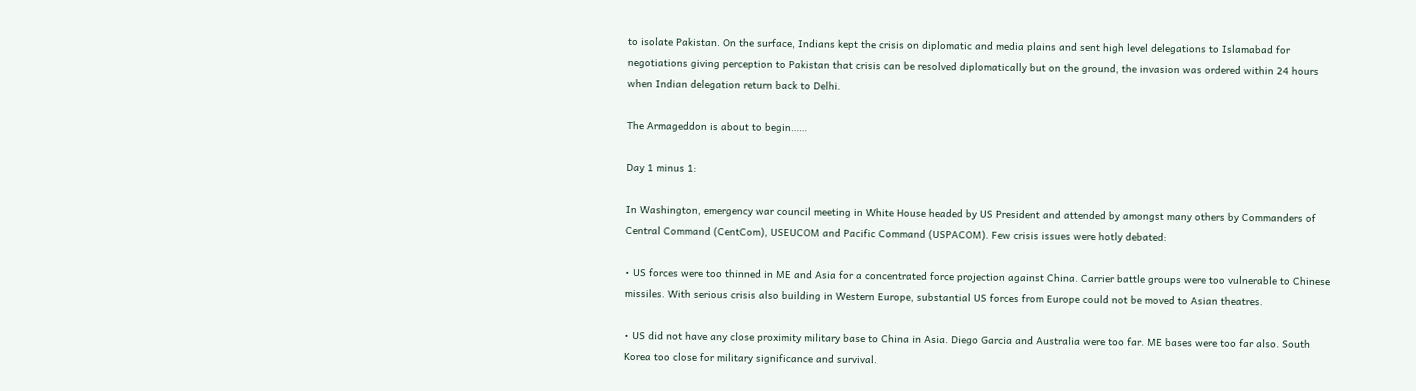to isolate Pakistan. On the surface, Indians kept the crisis on diplomatic and media plains and sent high level delegations to Islamabad for negotiations giving perception to Pakistan that crisis can be resolved diplomatically but on the ground, the invasion was ordered within 24 hours when Indian delegation return back to Delhi.

The Armageddon is about to begin……

Day 1 minus 1:

In Washington, emergency war council meeting in White House headed by US President and attended by amongst many others by Commanders of Central Command (CentCom), USEUCOM and Pacific Command (USPACOM). Few crisis issues were hotly debated:

• US forces were too thinned in ME and Asia for a concentrated force projection against China. Carrier battle groups were too vulnerable to Chinese missiles. With serious crisis also building in Western Europe, substantial US forces from Europe could not be moved to Asian theatres.

• US did not have any close proximity military base to China in Asia. Diego Garcia and Australia were too far. ME bases were too far also. South Korea too close for military significance and survival.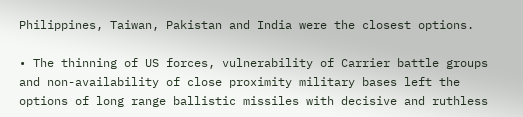Philippines, Taiwan, Pakistan and India were the closest options.

• The thinning of US forces, vulnerability of Carrier battle groups and non-availability of close proximity military bases left the options of long range ballistic missiles with decisive and ruthless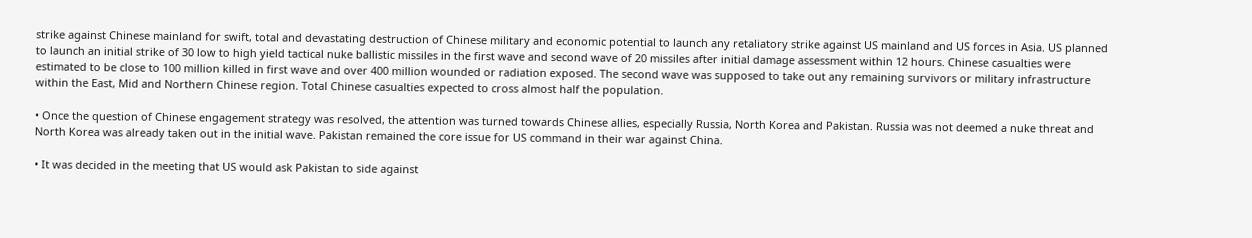strike against Chinese mainland for swift, total and devastating destruction of Chinese military and economic potential to launch any retaliatory strike against US mainland and US forces in Asia. US planned to launch an initial strike of 30 low to high yield tactical nuke ballistic missiles in the first wave and second wave of 20 missiles after initial damage assessment within 12 hours. Chinese casualties were estimated to be close to 100 million killed in first wave and over 400 million wounded or radiation exposed. The second wave was supposed to take out any remaining survivors or military infrastructure within the East, Mid and Northern Chinese region. Total Chinese casualties expected to cross almost half the population.

• Once the question of Chinese engagement strategy was resolved, the attention was turned towards Chinese allies, especially Russia, North Korea and Pakistan. Russia was not deemed a nuke threat and North Korea was already taken out in the initial wave. Pakistan remained the core issue for US command in their war against China.

• It was decided in the meeting that US would ask Pakistan to side against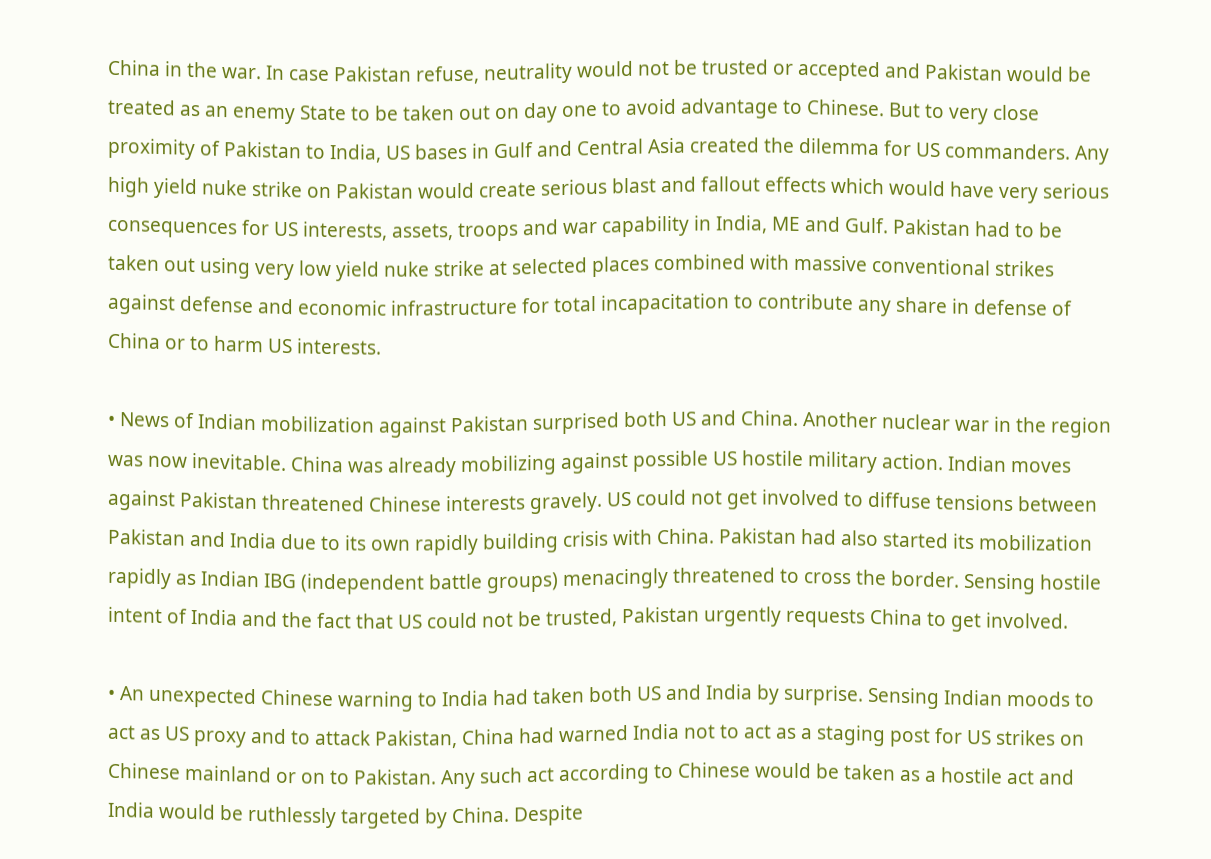China in the war. In case Pakistan refuse, neutrality would not be trusted or accepted and Pakistan would be treated as an enemy State to be taken out on day one to avoid advantage to Chinese. But to very close proximity of Pakistan to India, US bases in Gulf and Central Asia created the dilemma for US commanders. Any high yield nuke strike on Pakistan would create serious blast and fallout effects which would have very serious consequences for US interests, assets, troops and war capability in India, ME and Gulf. Pakistan had to be taken out using very low yield nuke strike at selected places combined with massive conventional strikes against defense and economic infrastructure for total incapacitation to contribute any share in defense of China or to harm US interests.

• News of Indian mobilization against Pakistan surprised both US and China. Another nuclear war in the region was now inevitable. China was already mobilizing against possible US hostile military action. Indian moves against Pakistan threatened Chinese interests gravely. US could not get involved to diffuse tensions between Pakistan and India due to its own rapidly building crisis with China. Pakistan had also started its mobilization rapidly as Indian IBG (independent battle groups) menacingly threatened to cross the border. Sensing hostile intent of India and the fact that US could not be trusted, Pakistan urgently requests China to get involved.

• An unexpected Chinese warning to India had taken both US and India by surprise. Sensing Indian moods to act as US proxy and to attack Pakistan, China had warned India not to act as a staging post for US strikes on Chinese mainland or on to Pakistan. Any such act according to Chinese would be taken as a hostile act and India would be ruthlessly targeted by China. Despite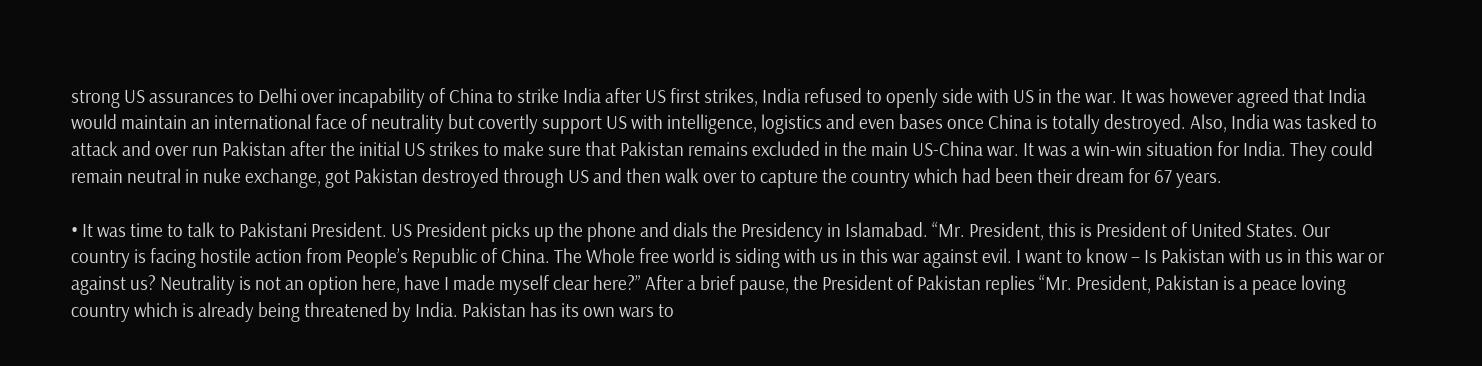strong US assurances to Delhi over incapability of China to strike India after US first strikes, India refused to openly side with US in the war. It was however agreed that India would maintain an international face of neutrality but covertly support US with intelligence, logistics and even bases once China is totally destroyed. Also, India was tasked to attack and over run Pakistan after the initial US strikes to make sure that Pakistan remains excluded in the main US-China war. It was a win-win situation for India. They could remain neutral in nuke exchange, got Pakistan destroyed through US and then walk over to capture the country which had been their dream for 67 years.

• It was time to talk to Pakistani President. US President picks up the phone and dials the Presidency in Islamabad. “Mr. President, this is President of United States. Our country is facing hostile action from People’s Republic of China. The Whole free world is siding with us in this war against evil. I want to know – Is Pakistan with us in this war or against us? Neutrality is not an option here, have I made myself clear here?” After a brief pause, the President of Pakistan replies “Mr. President, Pakistan is a peace loving country which is already being threatened by India. Pakistan has its own wars to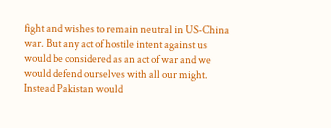fight and wishes to remain neutral in US-China war. But any act of hostile intent against us would be considered as an act of war and we would defend ourselves with all our might. Instead Pakistan would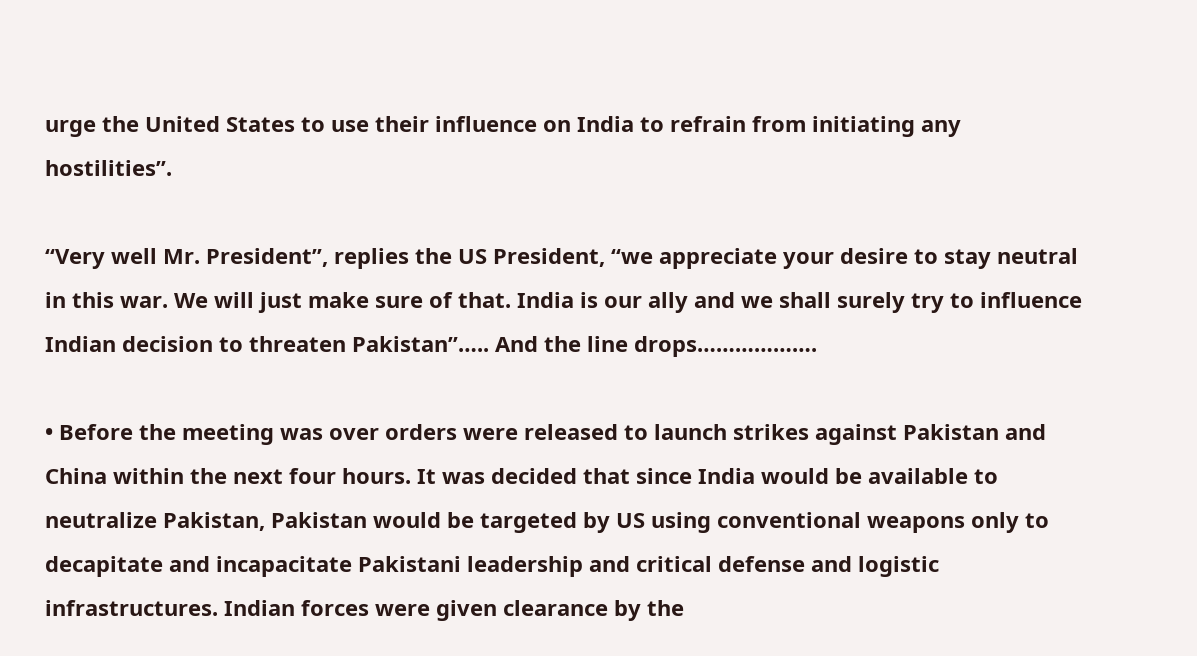urge the United States to use their influence on India to refrain from initiating any hostilities”.

“Very well Mr. President”, replies the US President, “we appreciate your desire to stay neutral in this war. We will just make sure of that. India is our ally and we shall surely try to influence Indian decision to threaten Pakistan”….. And the line drops……………….

• Before the meeting was over orders were released to launch strikes against Pakistan and China within the next four hours. It was decided that since India would be available to neutralize Pakistan, Pakistan would be targeted by US using conventional weapons only to decapitate and incapacitate Pakistani leadership and critical defense and logistic infrastructures. Indian forces were given clearance by the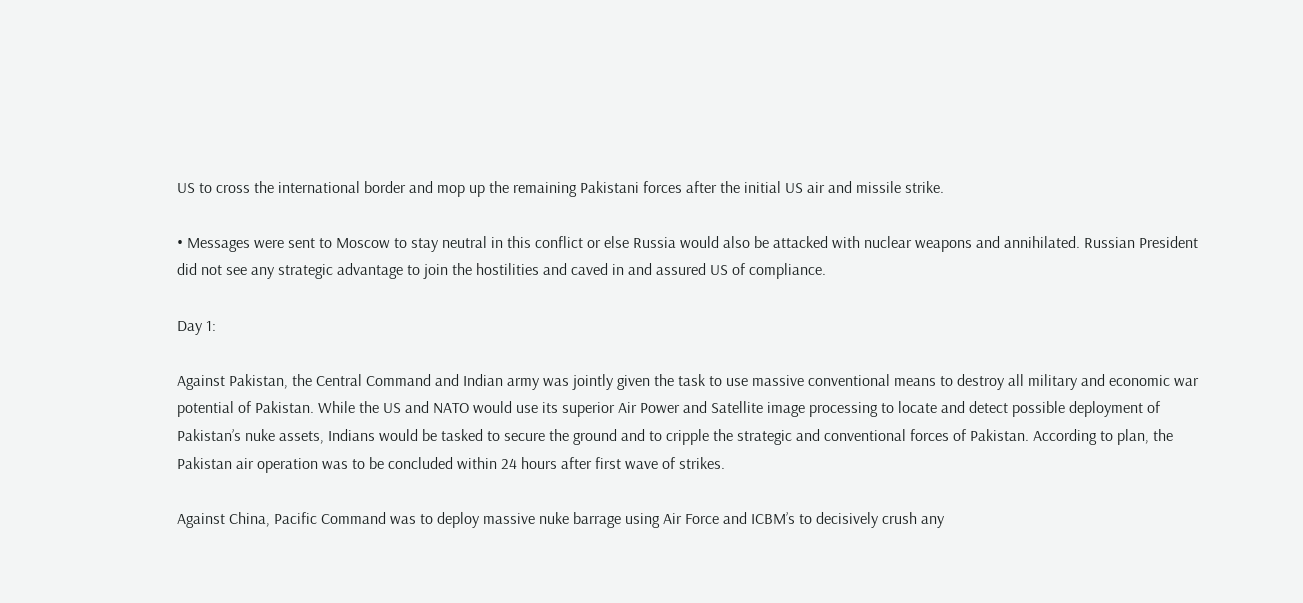US to cross the international border and mop up the remaining Pakistani forces after the initial US air and missile strike.

• Messages were sent to Moscow to stay neutral in this conflict or else Russia would also be attacked with nuclear weapons and annihilated. Russian President did not see any strategic advantage to join the hostilities and caved in and assured US of compliance.

Day 1:

Against Pakistan, the Central Command and Indian army was jointly given the task to use massive conventional means to destroy all military and economic war potential of Pakistan. While the US and NATO would use its superior Air Power and Satellite image processing to locate and detect possible deployment of Pakistan’s nuke assets, Indians would be tasked to secure the ground and to cripple the strategic and conventional forces of Pakistan. According to plan, the Pakistan air operation was to be concluded within 24 hours after first wave of strikes.

Against China, Pacific Command was to deploy massive nuke barrage using Air Force and ICBM’s to decisively crush any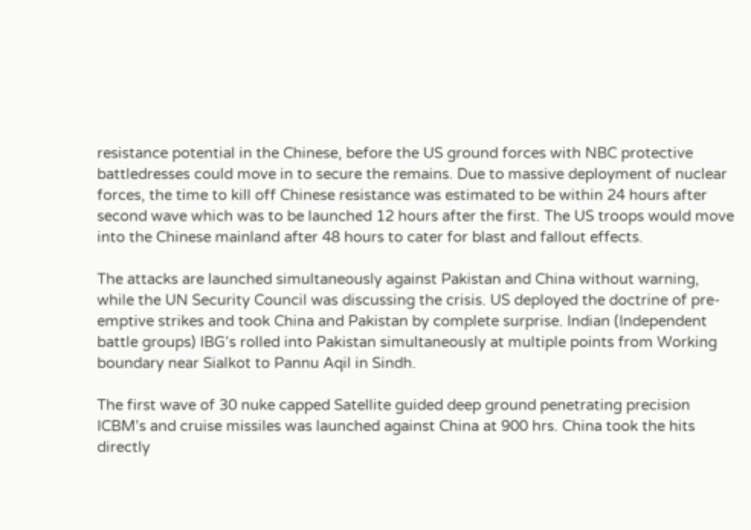resistance potential in the Chinese, before the US ground forces with NBC protective battledresses could move in to secure the remains. Due to massive deployment of nuclear forces, the time to kill off Chinese resistance was estimated to be within 24 hours after second wave which was to be launched 12 hours after the first. The US troops would move into the Chinese mainland after 48 hours to cater for blast and fallout effects.

The attacks are launched simultaneously against Pakistan and China without warning, while the UN Security Council was discussing the crisis. US deployed the doctrine of pre-emptive strikes and took China and Pakistan by complete surprise. Indian (Independent battle groups) IBG’s rolled into Pakistan simultaneously at multiple points from Working boundary near Sialkot to Pannu Aqil in Sindh.

The first wave of 30 nuke capped Satellite guided deep ground penetrating precision ICBM’s and cruise missiles was launched against China at 900 hrs. China took the hits directly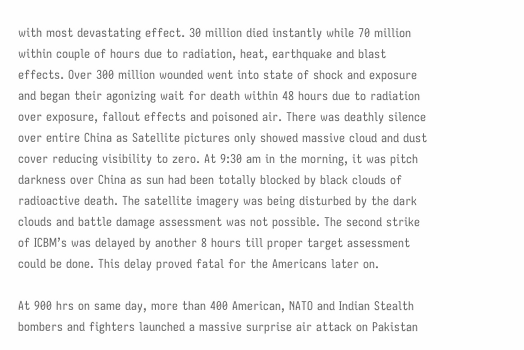with most devastating effect. 30 million died instantly while 70 million within couple of hours due to radiation, heat, earthquake and blast effects. Over 300 million wounded went into state of shock and exposure and began their agonizing wait for death within 48 hours due to radiation over exposure, fallout effects and poisoned air. There was deathly silence over entire China as Satellite pictures only showed massive cloud and dust cover reducing visibility to zero. At 9:30 am in the morning, it was pitch darkness over China as sun had been totally blocked by black clouds of radioactive death. The satellite imagery was being disturbed by the dark clouds and battle damage assessment was not possible. The second strike of ICBM’s was delayed by another 8 hours till proper target assessment could be done. This delay proved fatal for the Americans later on.

At 900 hrs on same day, more than 400 American, NATO and Indian Stealth bombers and fighters launched a massive surprise air attack on Pakistan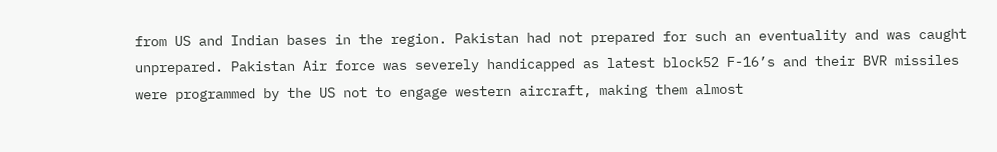from US and Indian bases in the region. Pakistan had not prepared for such an eventuality and was caught unprepared. Pakistan Air force was severely handicapped as latest block52 F-16’s and their BVR missiles were programmed by the US not to engage western aircraft, making them almost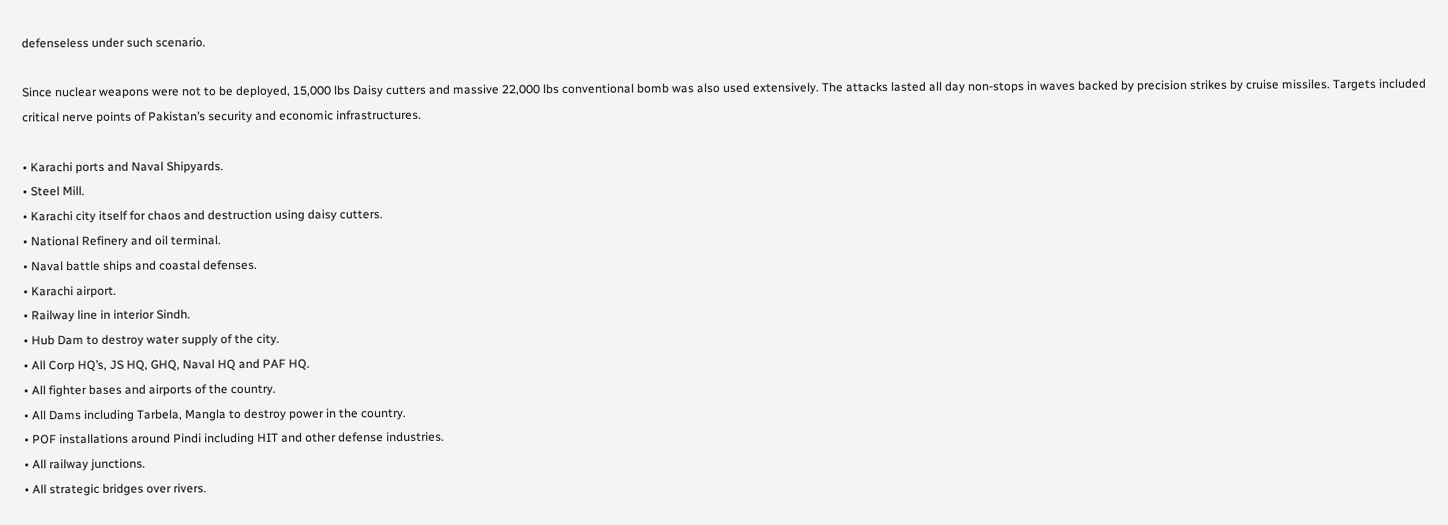defenseless under such scenario.

Since nuclear weapons were not to be deployed, 15,000 lbs Daisy cutters and massive 22,000 lbs conventional bomb was also used extensively. The attacks lasted all day non-stops in waves backed by precision strikes by cruise missiles. Targets included critical nerve points of Pakistan’s security and economic infrastructures.

• Karachi ports and Naval Shipyards.
• Steel Mill.
• Karachi city itself for chaos and destruction using daisy cutters.
• National Refinery and oil terminal.
• Naval battle ships and coastal defenses.
• Karachi airport.
• Railway line in interior Sindh.
• Hub Dam to destroy water supply of the city.
• All Corp HQ’s, JS HQ, GHQ, Naval HQ and PAF HQ.
• All fighter bases and airports of the country.
• All Dams including Tarbela, Mangla to destroy power in the country.
• POF installations around Pindi including HIT and other defense industries.
• All railway junctions.
• All strategic bridges over rivers.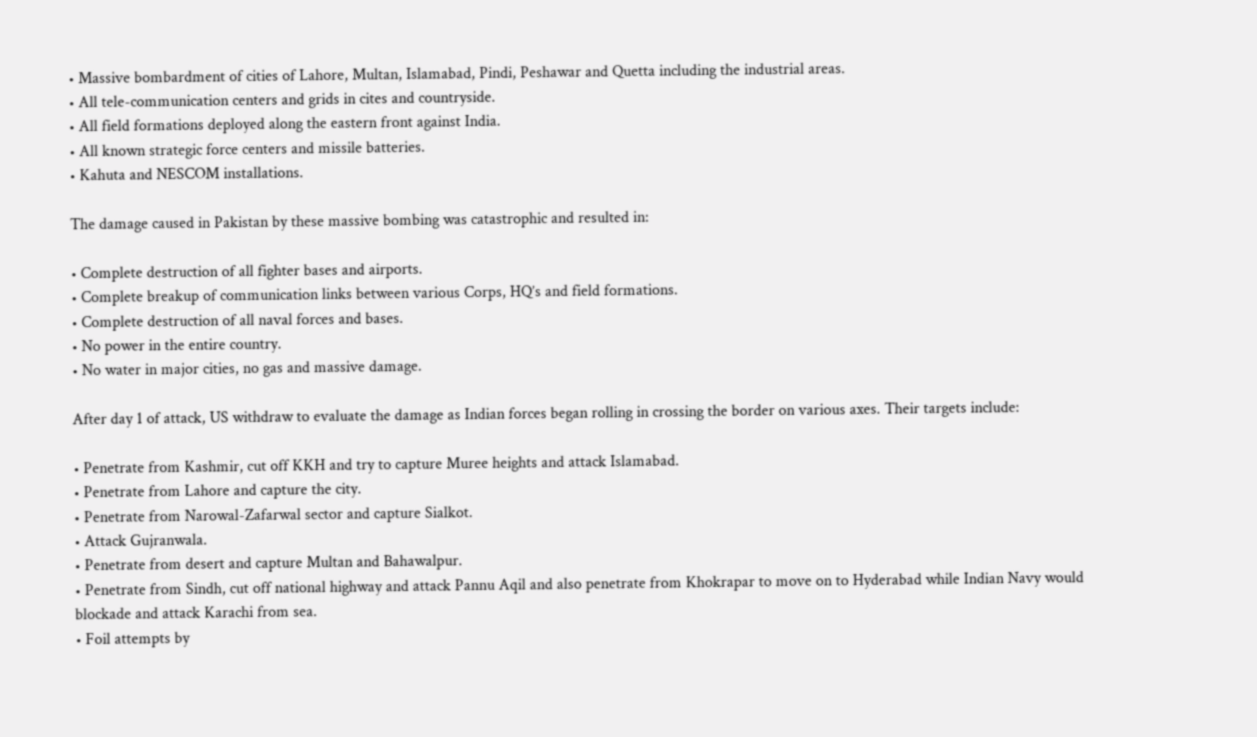• Massive bombardment of cities of Lahore, Multan, Islamabad, Pindi, Peshawar and Quetta including the industrial areas.
• All tele-communication centers and grids in cites and countryside.
• All field formations deployed along the eastern front against India.
• All known strategic force centers and missile batteries.
• Kahuta and NESCOM installations.

The damage caused in Pakistan by these massive bombing was catastrophic and resulted in:

• Complete destruction of all fighter bases and airports.
• Complete breakup of communication links between various Corps, HQ’s and field formations.
• Complete destruction of all naval forces and bases.
• No power in the entire country.
• No water in major cities, no gas and massive damage.

After day 1 of attack, US withdraw to evaluate the damage as Indian forces began rolling in crossing the border on various axes. Their targets include:

• Penetrate from Kashmir, cut off KKH and try to capture Muree heights and attack Islamabad.
• Penetrate from Lahore and capture the city.
• Penetrate from Narowal-Zafarwal sector and capture Sialkot.
• Attack Gujranwala.
• Penetrate from desert and capture Multan and Bahawalpur.
• Penetrate from Sindh, cut off national highway and attack Pannu Aqil and also penetrate from Khokrapar to move on to Hyderabad while Indian Navy would blockade and attack Karachi from sea.
• Foil attempts by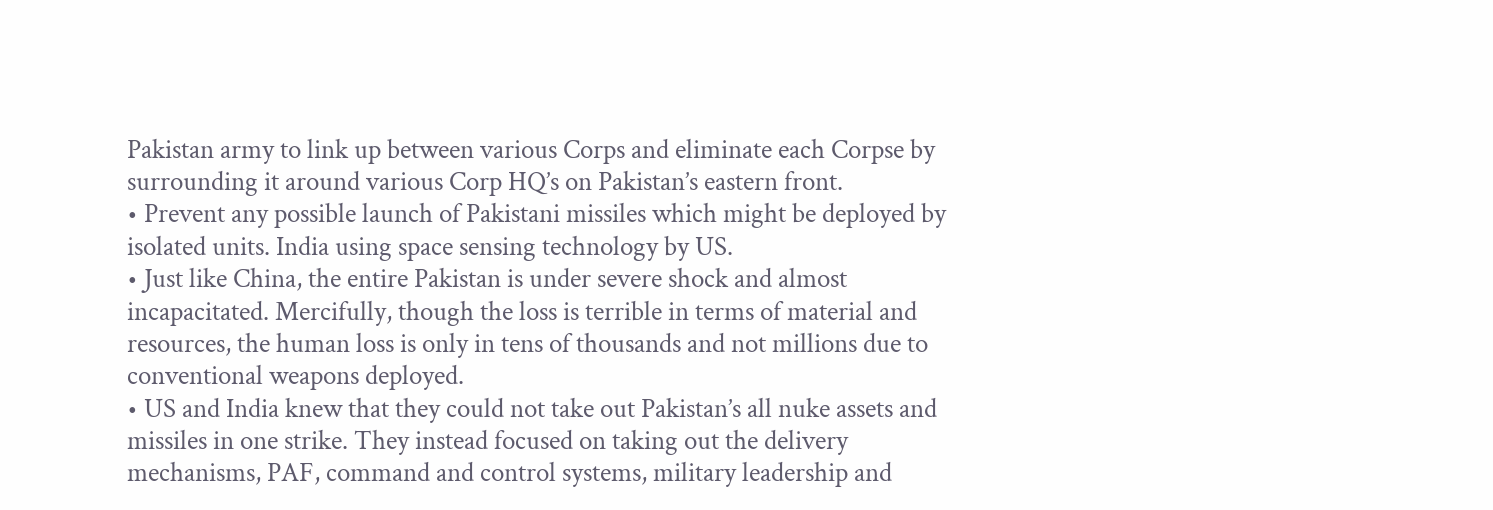Pakistan army to link up between various Corps and eliminate each Corpse by surrounding it around various Corp HQ’s on Pakistan’s eastern front.
• Prevent any possible launch of Pakistani missiles which might be deployed by isolated units. India using space sensing technology by US.
• Just like China, the entire Pakistan is under severe shock and almost incapacitated. Mercifully, though the loss is terrible in terms of material and resources, the human loss is only in tens of thousands and not millions due to conventional weapons deployed.
• US and India knew that they could not take out Pakistan’s all nuke assets and missiles in one strike. They instead focused on taking out the delivery mechanisms, PAF, command and control systems, military leadership and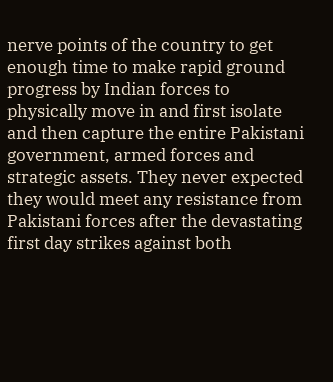nerve points of the country to get enough time to make rapid ground progress by Indian forces to physically move in and first isolate and then capture the entire Pakistani government, armed forces and strategic assets. They never expected they would meet any resistance from Pakistani forces after the devastating first day strikes against both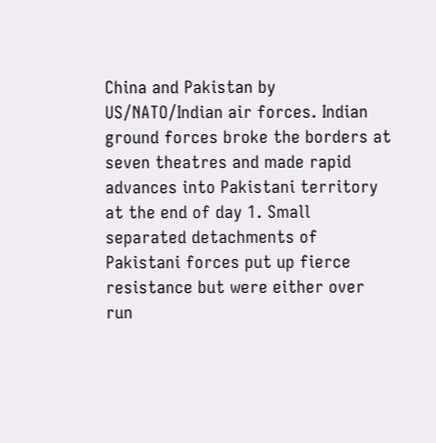China and Pakistan by US/NATO/Indian air forces. Indian ground forces broke the borders at seven theatres and made rapid advances into Pakistani territory at the end of day 1. Small separated detachments of Pakistani forces put up fierce resistance but were either over run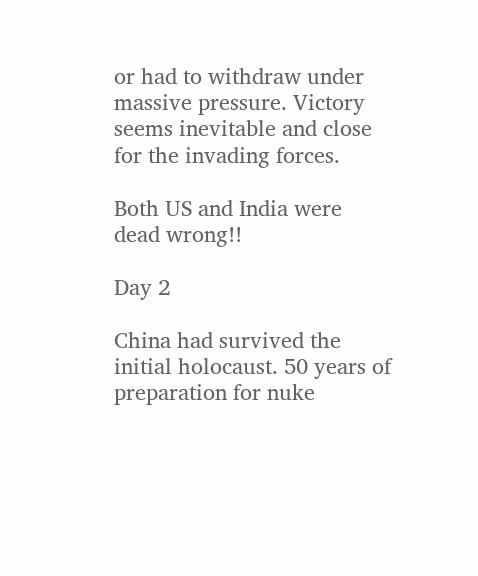or had to withdraw under massive pressure. Victory seems inevitable and close for the invading forces.

Both US and India were dead wrong!!

Day 2

China had survived the initial holocaust. 50 years of preparation for nuke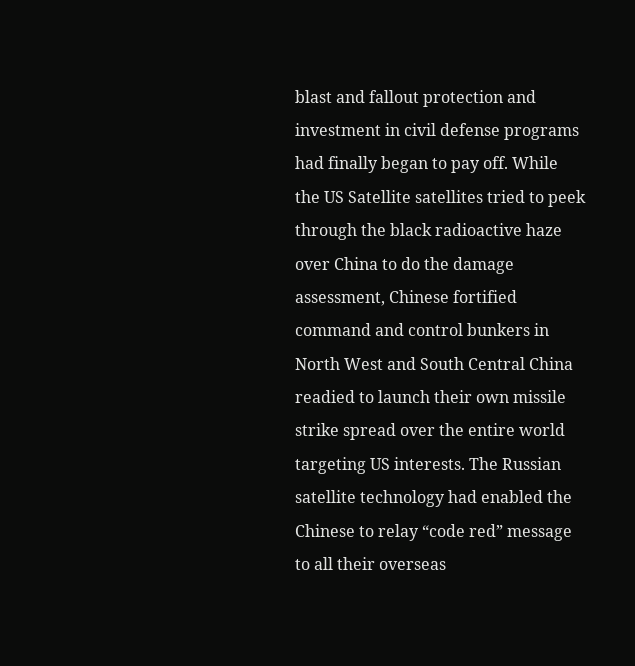blast and fallout protection and investment in civil defense programs had finally began to pay off. While the US Satellite satellites tried to peek through the black radioactive haze over China to do the damage assessment, Chinese fortified command and control bunkers in North West and South Central China readied to launch their own missile strike spread over the entire world targeting US interests. The Russian satellite technology had enabled the Chinese to relay “code red” message to all their overseas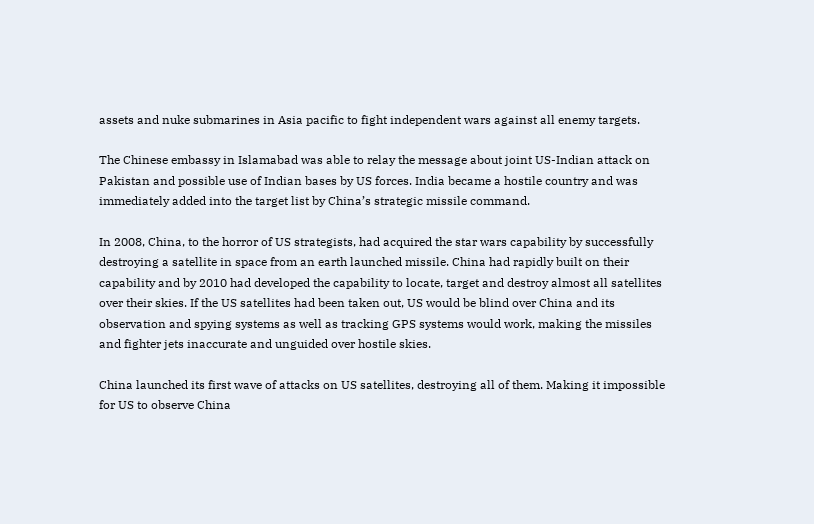assets and nuke submarines in Asia pacific to fight independent wars against all enemy targets.

The Chinese embassy in Islamabad was able to relay the message about joint US-Indian attack on Pakistan and possible use of Indian bases by US forces. India became a hostile country and was immediately added into the target list by China’s strategic missile command.

In 2008, China, to the horror of US strategists, had acquired the star wars capability by successfully destroying a satellite in space from an earth launched missile. China had rapidly built on their capability and by 2010 had developed the capability to locate, target and destroy almost all satellites over their skies. If the US satellites had been taken out, US would be blind over China and its observation and spying systems as well as tracking GPS systems would work, making the missiles and fighter jets inaccurate and unguided over hostile skies.

China launched its first wave of attacks on US satellites, destroying all of them. Making it impossible for US to observe China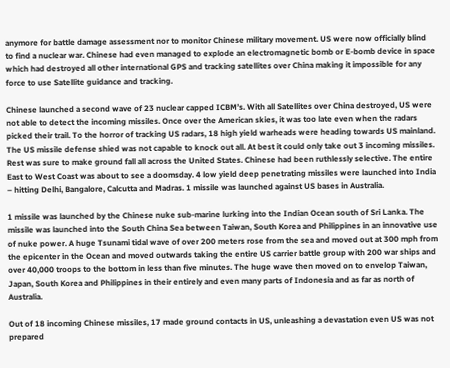anymore for battle damage assessment nor to monitor Chinese military movement. US were now officially blind to find a nuclear war. Chinese had even managed to explode an electromagnetic bomb or E-bomb device in space which had destroyed all other international GPS and tracking satellites over China making it impossible for any force to use Satellite guidance and tracking.

Chinese launched a second wave of 23 nuclear capped ICBM’s. With all Satellites over China destroyed, US were not able to detect the incoming missiles. Once over the American skies, it was too late even when the radars picked their trail. To the horror of tracking US radars, 18 high yield warheads were heading towards US mainland. The US missile defense shied was not capable to knock out all. At best it could only take out 3 incoming missiles. Rest was sure to make ground fall all across the United States. Chinese had been ruthlessly selective. The entire East to West Coast was about to see a doomsday. 4 low yield deep penetrating missiles were launched into India – hitting Delhi, Bangalore, Calcutta and Madras. 1 missile was launched against US bases in Australia.

1 missile was launched by the Chinese nuke sub-marine lurking into the Indian Ocean south of Sri Lanka. The missile was launched into the South China Sea between Taiwan, South Korea and Philippines in an innovative use of nuke power. A huge Tsunami tidal wave of over 200 meters rose from the sea and moved out at 300 mph from the epicenter in the Ocean and moved outwards taking the entire US carrier battle group with 200 war ships and over 40,000 troops to the bottom in less than five minutes. The huge wave then moved on to envelop Taiwan, Japan, South Korea and Philippines in their entirely and even many parts of Indonesia and as far as north of Australia.

Out of 18 incoming Chinese missiles, 17 made ground contacts in US, unleashing a devastation even US was not prepared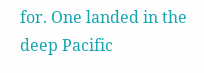for. One landed in the deep Pacific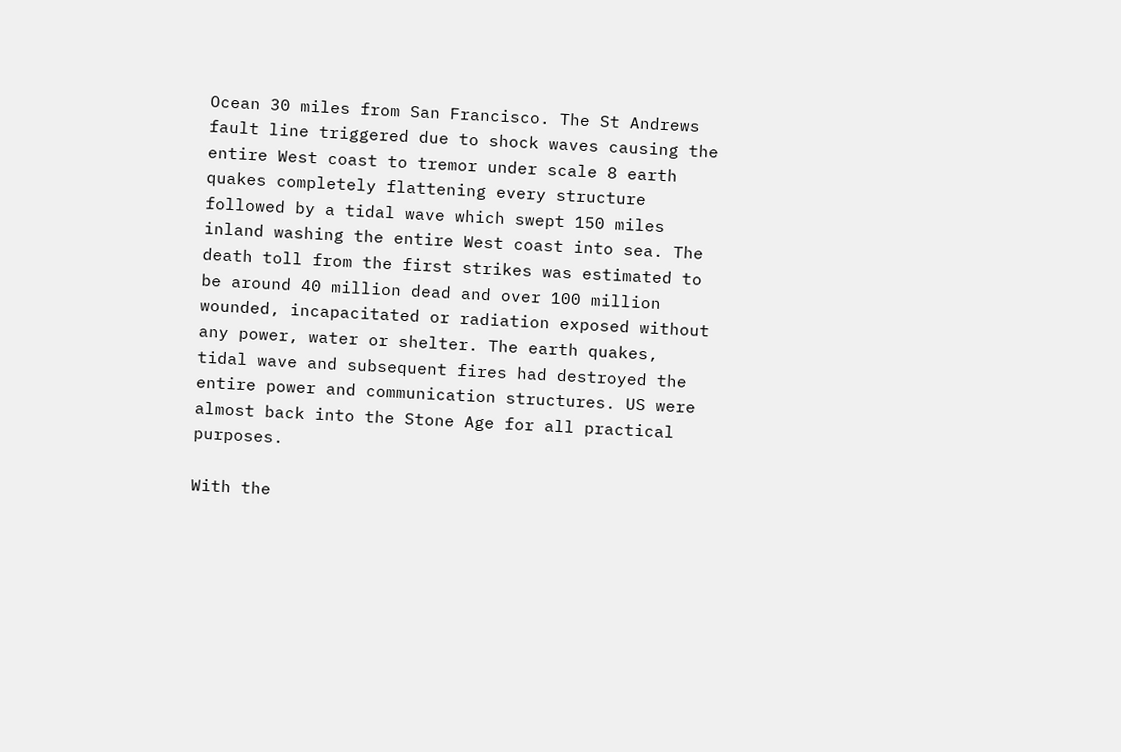Ocean 30 miles from San Francisco. The St Andrews fault line triggered due to shock waves causing the entire West coast to tremor under scale 8 earth quakes completely flattening every structure followed by a tidal wave which swept 150 miles inland washing the entire West coast into sea. The death toll from the first strikes was estimated to be around 40 million dead and over 100 million wounded, incapacitated or radiation exposed without any power, water or shelter. The earth quakes, tidal wave and subsequent fires had destroyed the entire power and communication structures. US were almost back into the Stone Age for all practical purposes.

With the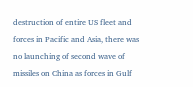destruction of entire US fleet and forces in Pacific and Asia, there was no launching of second wave of missiles on China as forces in Gulf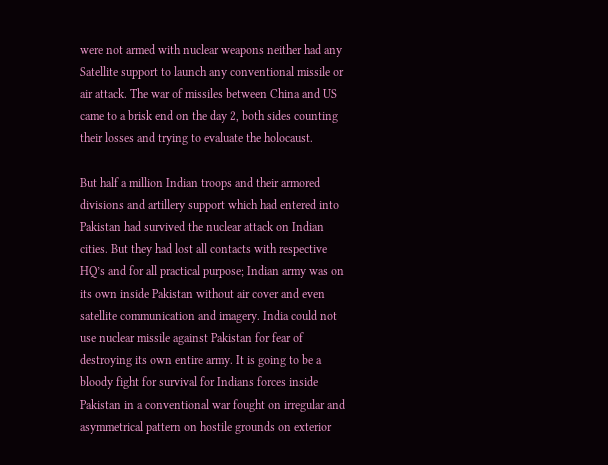were not armed with nuclear weapons neither had any Satellite support to launch any conventional missile or air attack. The war of missiles between China and US came to a brisk end on the day 2, both sides counting their losses and trying to evaluate the holocaust.

But half a million Indian troops and their armored divisions and artillery support which had entered into Pakistan had survived the nuclear attack on Indian cities. But they had lost all contacts with respective HQ’s and for all practical purpose; Indian army was on its own inside Pakistan without air cover and even satellite communication and imagery. India could not use nuclear missile against Pakistan for fear of destroying its own entire army. It is going to be a bloody fight for survival for Indians forces inside Pakistan in a conventional war fought on irregular and asymmetrical pattern on hostile grounds on exterior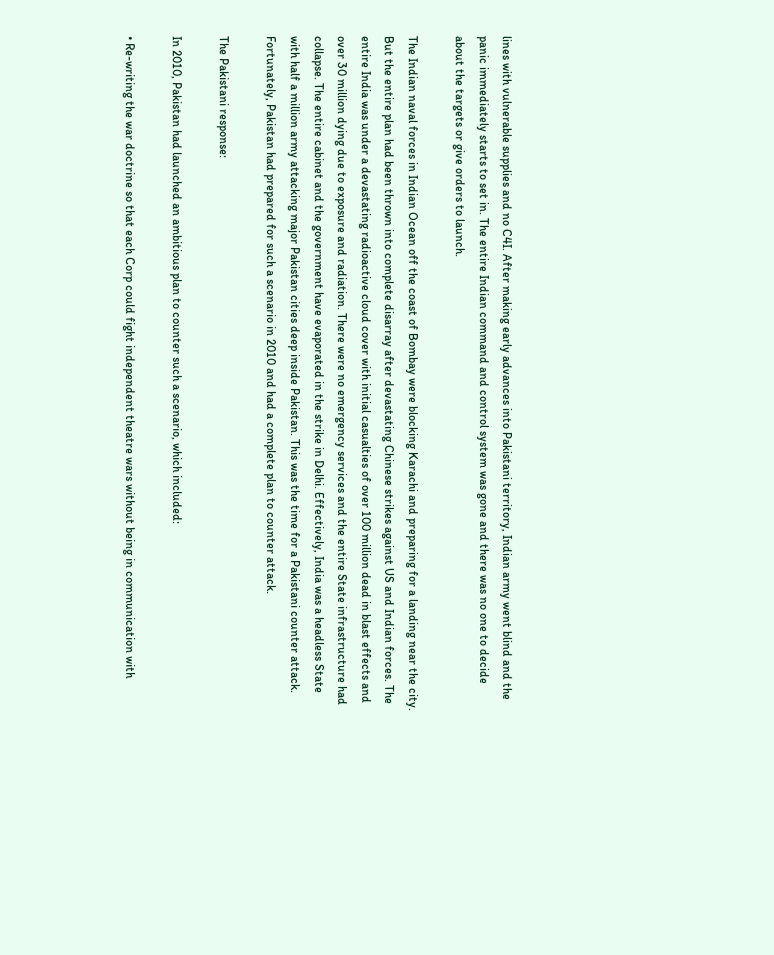lines with vulnerable supplies and no C4I. After making early advances into Pakistani territory, Indian army went blind and the panic immediately starts to set in. The entire Indian command and control system was gone and there was no one to decide about the targets or give orders to launch.

The Indian naval forces in Indian Ocean off the coast of Bombay were blocking Karachi and preparing for a landing near the city. But the entire plan had been thrown into complete disarray after devastating Chinese strikes against US and Indian forces. The entire India was under a devastating radioactive cloud cover with initial casualties of over 100 million dead in blast effects and over 30 million dying due to exposure and radiation. There were no emergency services and the entire State infrastructure had collapse. The entire cabinet and the government have evaporated in the strike in Delhi. Effectively, India was a headless State with half a million army attacking major Pakistan cities deep inside Pakistan. This was the time for a Pakistani counter attack. Fortunately, Pakistan had prepared for such a scenario in 2010 and had a complete plan to counter attack.

The Pakistani response:

In 2010, Pakistan had launched an ambitious plan to counter such a scenario, which included:

• Re-writing the war doctrine so that each Corp could fight independent theatre wars without being in communication with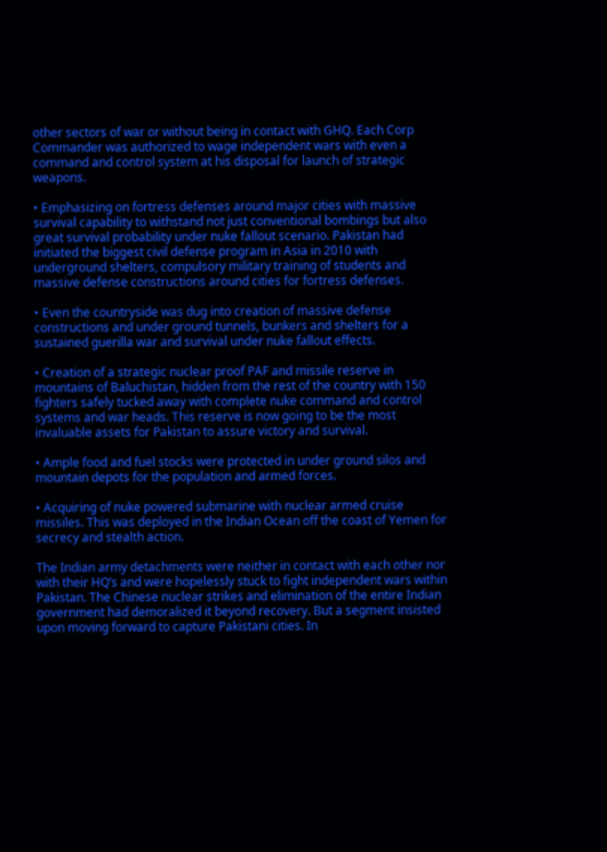other sectors of war or without being in contact with GHQ. Each Corp Commander was authorized to wage independent wars with even a command and control system at his disposal for launch of strategic weapons.

• Emphasizing on fortress defenses around major cities with massive survival capability to withstand not just conventional bombings but also great survival probability under nuke fallout scenario. Pakistan had initiated the biggest civil defense program in Asia in 2010 with underground shelters, compulsory military training of students and massive defense constructions around cities for fortress defenses.

• Even the countryside was dug into creation of massive defense constructions and under ground tunnels, bunkers and shelters for a sustained guerilla war and survival under nuke fallout effects.

• Creation of a strategic nuclear proof PAF and missile reserve in mountains of Baluchistan, hidden from the rest of the country with 150 fighters safely tucked away with complete nuke command and control systems and war heads. This reserve is now going to be the most invaluable assets for Pakistan to assure victory and survival.

• Ample food and fuel stocks were protected in under ground silos and mountain depots for the population and armed forces.

• Acquiring of nuke powered submarine with nuclear armed cruise missiles. This was deployed in the Indian Ocean off the coast of Yemen for secrecy and stealth action.

The Indian army detachments were neither in contact with each other nor with their HQ’s and were hopelessly stuck to fight independent wars within Pakistan. The Chinese nuclear strikes and elimination of the entire Indian government had demoralized it beyond recovery. But a segment insisted upon moving forward to capture Pakistani cities. In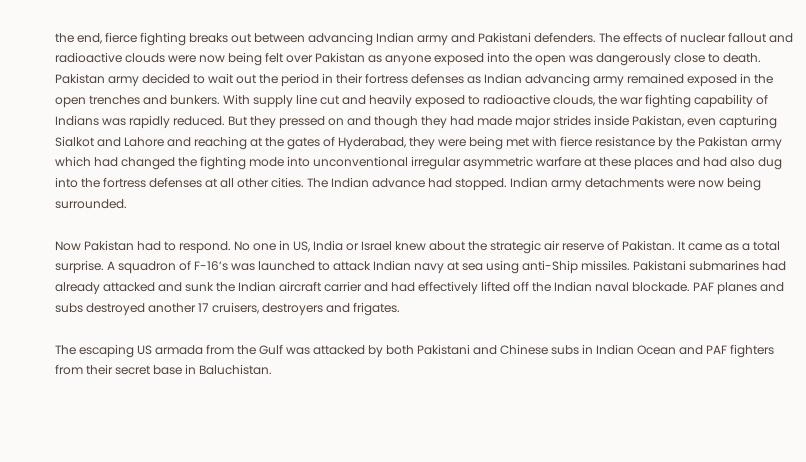the end, fierce fighting breaks out between advancing Indian army and Pakistani defenders. The effects of nuclear fallout and radioactive clouds were now being felt over Pakistan as anyone exposed into the open was dangerously close to death. Pakistan army decided to wait out the period in their fortress defenses as Indian advancing army remained exposed in the open trenches and bunkers. With supply line cut and heavily exposed to radioactive clouds, the war fighting capability of Indians was rapidly reduced. But they pressed on and though they had made major strides inside Pakistan, even capturing Sialkot and Lahore and reaching at the gates of Hyderabad, they were being met with fierce resistance by the Pakistan army which had changed the fighting mode into unconventional irregular asymmetric warfare at these places and had also dug into the fortress defenses at all other cities. The Indian advance had stopped. Indian army detachments were now being surrounded.

Now Pakistan had to respond. No one in US, India or Israel knew about the strategic air reserve of Pakistan. It came as a total surprise. A squadron of F-16’s was launched to attack Indian navy at sea using anti-Ship missiles. Pakistani submarines had already attacked and sunk the Indian aircraft carrier and had effectively lifted off the Indian naval blockade. PAF planes and subs destroyed another 17 cruisers, destroyers and frigates.

The escaping US armada from the Gulf was attacked by both Pakistani and Chinese subs in Indian Ocean and PAF fighters from their secret base in Baluchistan.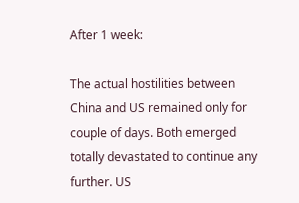After 1 week:

The actual hostilities between China and US remained only for couple of days. Both emerged totally devastated to continue any further. US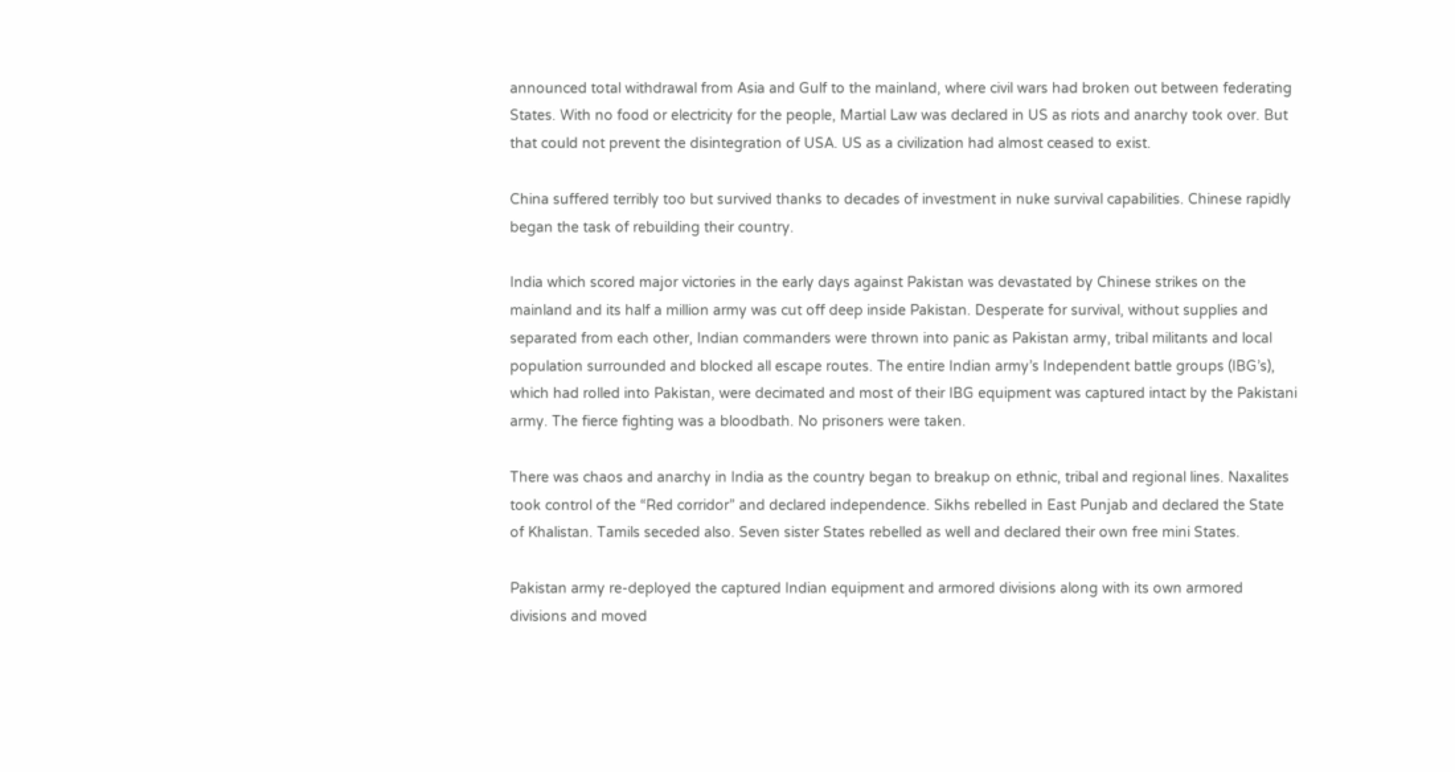announced total withdrawal from Asia and Gulf to the mainland, where civil wars had broken out between federating States. With no food or electricity for the people, Martial Law was declared in US as riots and anarchy took over. But that could not prevent the disintegration of USA. US as a civilization had almost ceased to exist.

China suffered terribly too but survived thanks to decades of investment in nuke survival capabilities. Chinese rapidly began the task of rebuilding their country.

India which scored major victories in the early days against Pakistan was devastated by Chinese strikes on the mainland and its half a million army was cut off deep inside Pakistan. Desperate for survival, without supplies and separated from each other, Indian commanders were thrown into panic as Pakistan army, tribal militants and local population surrounded and blocked all escape routes. The entire Indian army’s Independent battle groups (IBG’s), which had rolled into Pakistan, were decimated and most of their IBG equipment was captured intact by the Pakistani army. The fierce fighting was a bloodbath. No prisoners were taken.

There was chaos and anarchy in India as the country began to breakup on ethnic, tribal and regional lines. Naxalites took control of the “Red corridor” and declared independence. Sikhs rebelled in East Punjab and declared the State of Khalistan. Tamils seceded also. Seven sister States rebelled as well and declared their own free mini States.

Pakistan army re-deployed the captured Indian equipment and armored divisions along with its own armored divisions and moved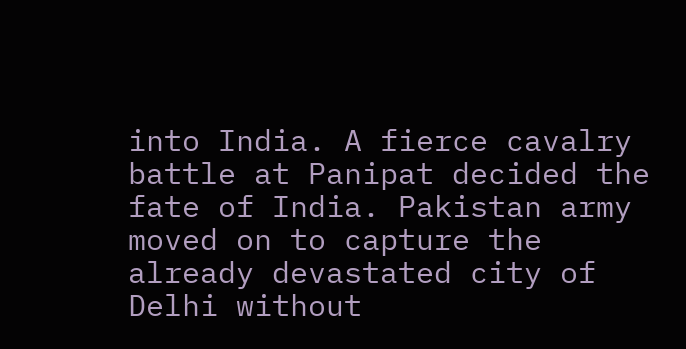into India. A fierce cavalry battle at Panipat decided the fate of India. Pakistan army moved on to capture the already devastated city of Delhi without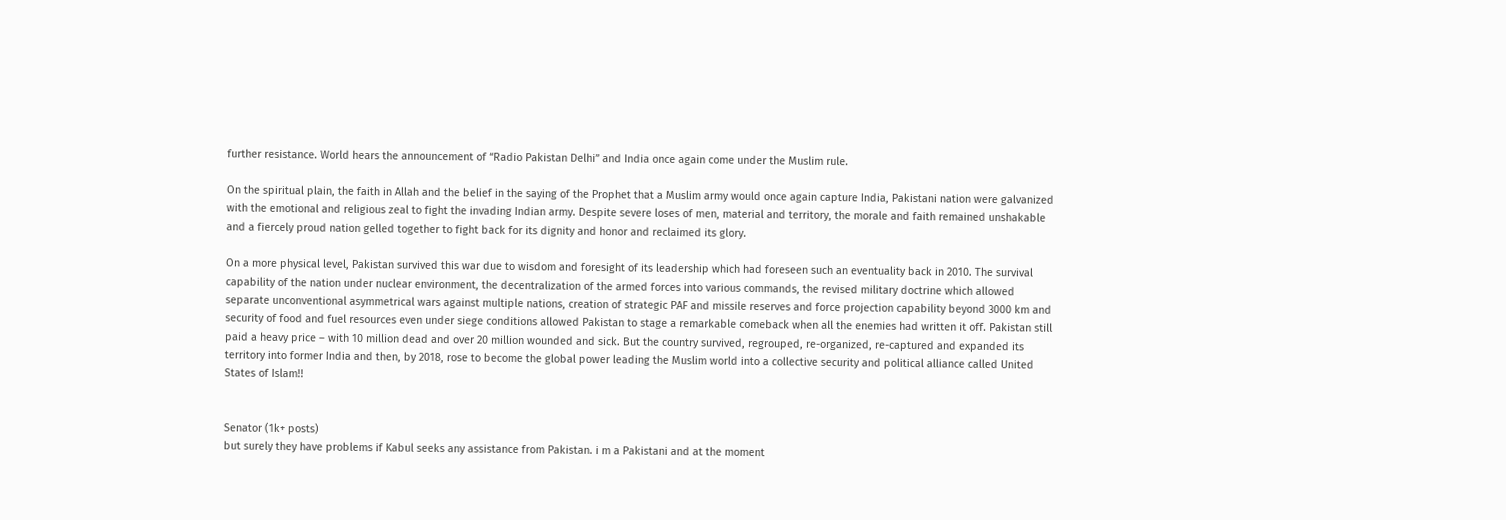further resistance. World hears the announcement of “Radio Pakistan Delhi” and India once again come under the Muslim rule.

On the spiritual plain, the faith in Allah and the belief in the saying of the Prophet that a Muslim army would once again capture India, Pakistani nation were galvanized with the emotional and religious zeal to fight the invading Indian army. Despite severe loses of men, material and territory, the morale and faith remained unshakable and a fiercely proud nation gelled together to fight back for its dignity and honor and reclaimed its glory.

On a more physical level, Pakistan survived this war due to wisdom and foresight of its leadership which had foreseen such an eventuality back in 2010. The survival capability of the nation under nuclear environment, the decentralization of the armed forces into various commands, the revised military doctrine which allowed separate unconventional asymmetrical wars against multiple nations, creation of strategic PAF and missile reserves and force projection capability beyond 3000 km and security of food and fuel resources even under siege conditions allowed Pakistan to stage a remarkable comeback when all the enemies had written it off. Pakistan still paid a heavy price – with 10 million dead and over 20 million wounded and sick. But the country survived, regrouped, re-organized, re-captured and expanded its territory into former India and then, by 2018, rose to become the global power leading the Muslim world into a collective security and political alliance called United States of Islam!!


Senator (1k+ posts)
but surely they have problems if Kabul seeks any assistance from Pakistan. i m a Pakistani and at the moment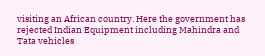visiting an African country. Here the government has rejected Indian Equipment including Mahindra and Tata vehicles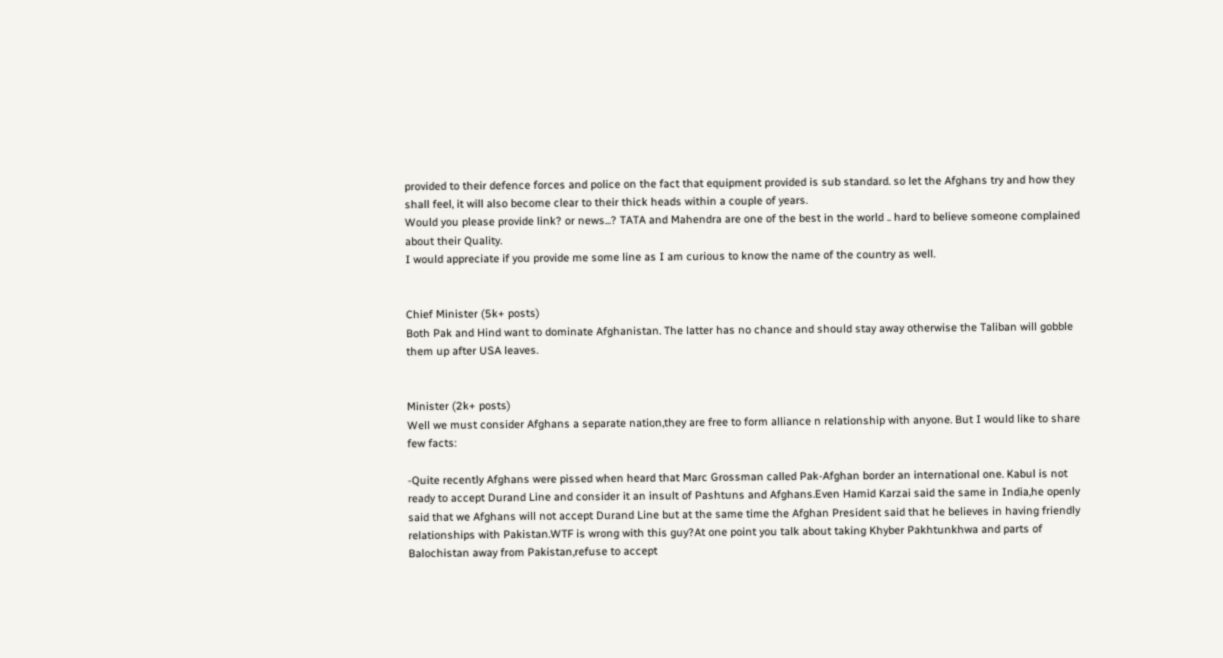provided to their defence forces and police on the fact that equipment provided is sub standard. so let the Afghans try and how they shall feel, it will also become clear to their thick heads within a couple of years.
Would you please provide link? or news...? TATA and Mahendra are one of the best in the world .. hard to believe someone complained about their Quality.
I would appreciate if you provide me some line as I am curious to know the name of the country as well.


Chief Minister (5k+ posts)
Both Pak and Hind want to dominate Afghanistan. The latter has no chance and should stay away otherwise the Taliban will gobble them up after USA leaves.


Minister (2k+ posts)
Well we must consider Afghans a separate nation,they are free to form alliance n relationship with anyone. But I would like to share few facts:

-Quite recently Afghans were pissed when heard that Marc Grossman called Pak-Afghan border an international one. Kabul is not ready to accept Durand Line and consider it an insult of Pashtuns and Afghans.Even Hamid Karzai said the same in India,he openly said that we Afghans will not accept Durand Line but at the same time the Afghan President said that he believes in having friendly relationships with Pakistan.WTF is wrong with this guy?At one point you talk about taking Khyber Pakhtunkhwa and parts of Balochistan away from Pakistan,refuse to accept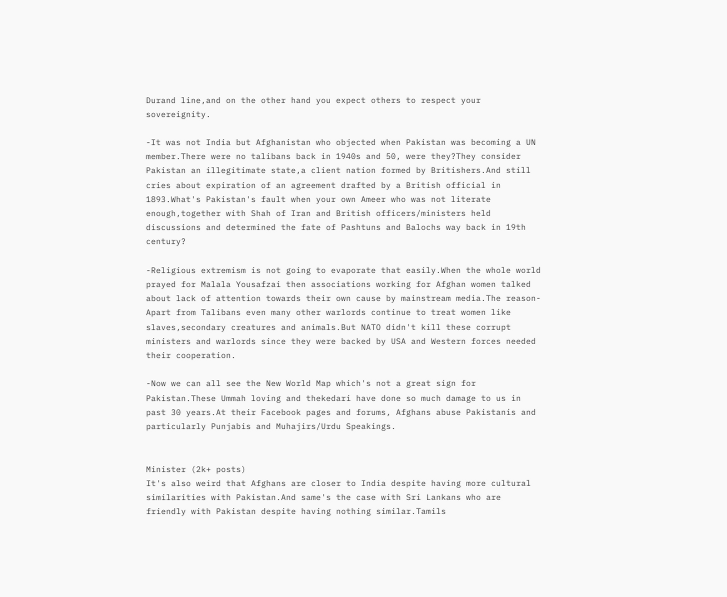Durand line,and on the other hand you expect others to respect your sovereignity.

-It was not India but Afghanistan who objected when Pakistan was becoming a UN member.There were no talibans back in 1940s and 50, were they?They consider Pakistan an illegitimate state,a client nation formed by Britishers.And still cries about expiration of an agreement drafted by a British official in 1893.What's Pakistan's fault when your own Ameer who was not literate enough,together with Shah of Iran and British officers/ministers held discussions and determined the fate of Pashtuns and Balochs way back in 19th century?

-Religious extremism is not going to evaporate that easily.When the whole world prayed for Malala Yousafzai then associations working for Afghan women talked about lack of attention towards their own cause by mainstream media.The reason-Apart from Talibans even many other warlords continue to treat women like slaves,secondary creatures and animals.But NATO didn't kill these corrupt ministers and warlords since they were backed by USA and Western forces needed their cooperation.

-Now we can all see the New World Map which's not a great sign for Pakistan.These Ummah loving and thekedari have done so much damage to us in past 30 years.At their Facebook pages and forums, Afghans abuse Pakistanis and particularly Punjabis and Muhajirs/Urdu Speakings.


Minister (2k+ posts)
It's also weird that Afghans are closer to India despite having more cultural similarities with Pakistan.And same's the case with Sri Lankans who are friendly with Pakistan despite having nothing similar.Tamils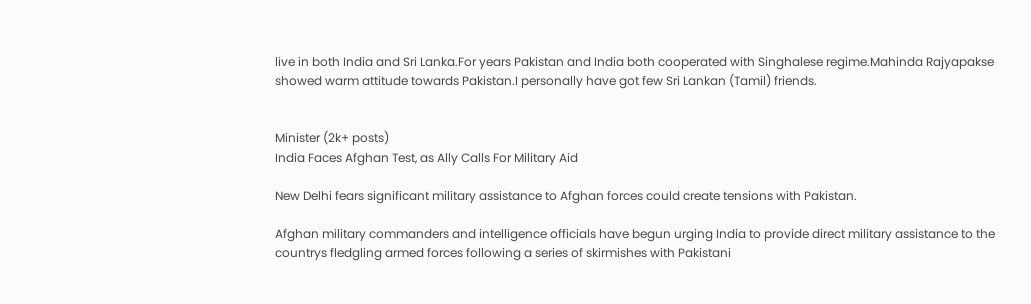live in both India and Sri Lanka.For years Pakistan and India both cooperated with Singhalese regime.Mahinda Rajyapakse showed warm attitude towards Pakistan.I personally have got few Sri Lankan (Tamil) friends.


Minister (2k+ posts)
India Faces Afghan Test, as Ally Calls For Military Aid

New Delhi fears significant military assistance to Afghan forces could create tensions with Pakistan.

Afghan military commanders and intelligence officials have begun urging India to provide direct military assistance to the countrys fledgling armed forces following a series of skirmishes with Pakistani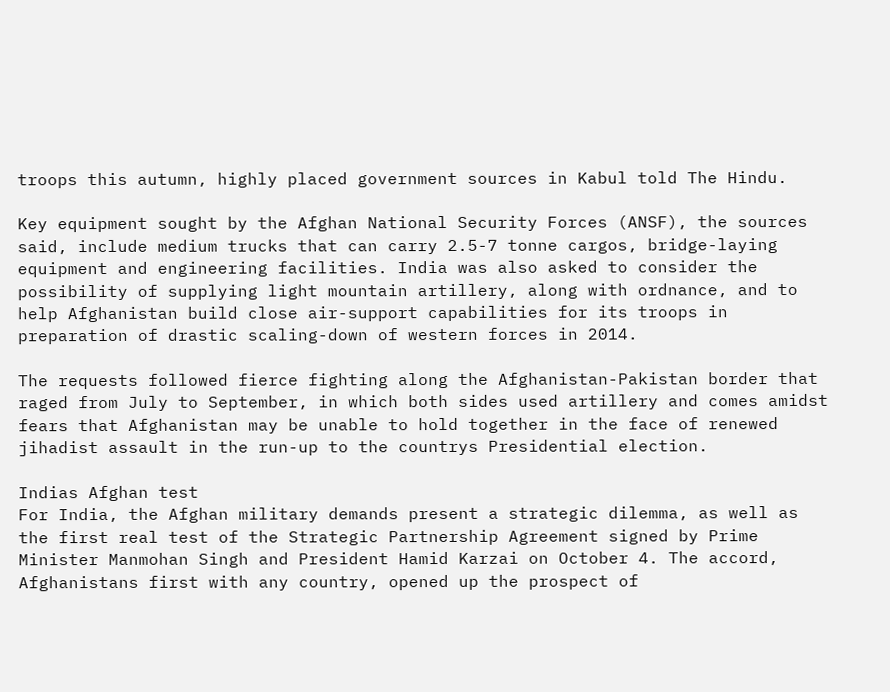troops this autumn, highly placed government sources in Kabul told The Hindu.

Key equipment sought by the Afghan National Security Forces (ANSF), the sources said, include medium trucks that can carry 2.5-7 tonne cargos, bridge-laying equipment and engineering facilities. India was also asked to consider the possibility of supplying light mountain artillery, along with ordnance, and to help Afghanistan build close air-support capabilities for its troops in preparation of drastic scaling-down of western forces in 2014.

The requests followed fierce fighting along the Afghanistan-Pakistan border that raged from July to September, in which both sides used artillery and comes amidst fears that Afghanistan may be unable to hold together in the face of renewed jihadist assault in the run-up to the countrys Presidential election.

Indias Afghan test
For India, the Afghan military demands present a strategic dilemma, as well as the first real test of the Strategic Partnership Agreement signed by Prime Minister Manmohan Singh and President Hamid Karzai on October 4. The accord, Afghanistans first with any country, opened up the prospect of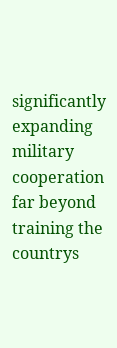significantly expanding military cooperation far beyond training the countrys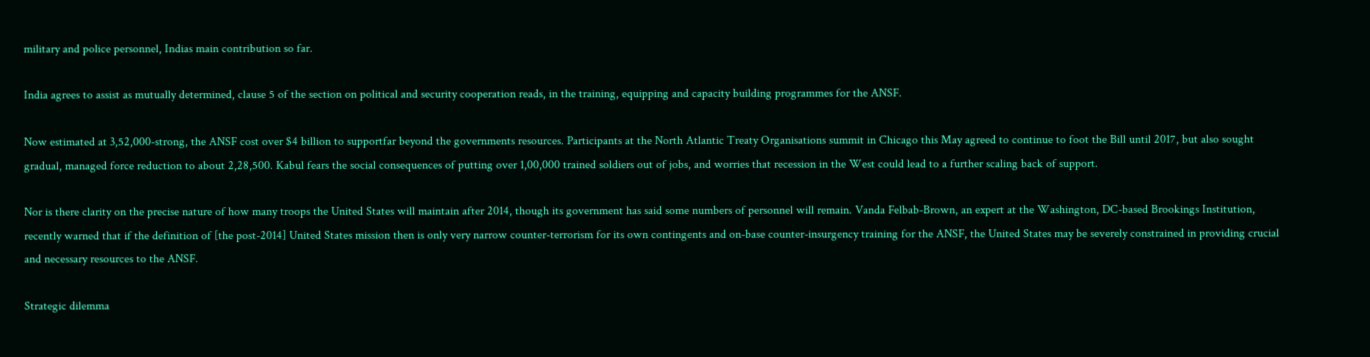military and police personnel, Indias main contribution so far.

India agrees to assist as mutually determined, clause 5 of the section on political and security cooperation reads, in the training, equipping and capacity building programmes for the ANSF.

Now estimated at 3,52,000-strong, the ANSF cost over $4 billion to supportfar beyond the governments resources. Participants at the North Atlantic Treaty Organisations summit in Chicago this May agreed to continue to foot the Bill until 2017, but also sought gradual, managed force reduction to about 2,28,500. Kabul fears the social consequences of putting over 1,00,000 trained soldiers out of jobs, and worries that recession in the West could lead to a further scaling back of support.

Nor is there clarity on the precise nature of how many troops the United States will maintain after 2014, though its government has said some numbers of personnel will remain. Vanda Felbab-Brown, an expert at the Washington, DC-based Brookings Institution, recently warned that if the definition of [the post-2014] United States mission then is only very narrow counter-terrorism for its own contingents and on-base counter-insurgency training for the ANSF, the United States may be severely constrained in providing crucial and necessary resources to the ANSF.

Strategic dilemma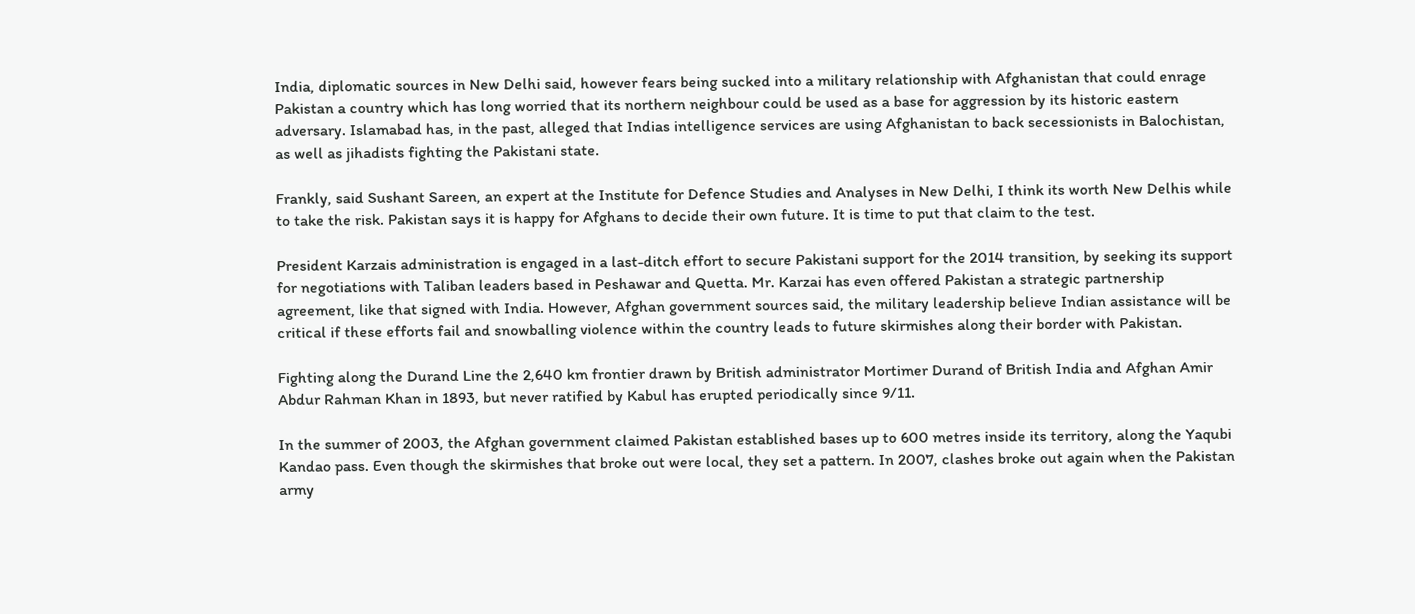India, diplomatic sources in New Delhi said, however fears being sucked into a military relationship with Afghanistan that could enrage Pakistan a country which has long worried that its northern neighbour could be used as a base for aggression by its historic eastern adversary. Islamabad has, in the past, alleged that Indias intelligence services are using Afghanistan to back secessionists in Balochistan, as well as jihadists fighting the Pakistani state.

Frankly, said Sushant Sareen, an expert at the Institute for Defence Studies and Analyses in New Delhi, I think its worth New Delhis while to take the risk. Pakistan says it is happy for Afghans to decide their own future. It is time to put that claim to the test.

President Karzais administration is engaged in a last-ditch effort to secure Pakistani support for the 2014 transition, by seeking its support for negotiations with Taliban leaders based in Peshawar and Quetta. Mr. Karzai has even offered Pakistan a strategic partnership agreement, like that signed with India. However, Afghan government sources said, the military leadership believe Indian assistance will be critical if these efforts fail and snowballing violence within the country leads to future skirmishes along their border with Pakistan.

Fighting along the Durand Line the 2,640 km frontier drawn by British administrator Mortimer Durand of British India and Afghan Amir Abdur Rahman Khan in 1893, but never ratified by Kabul has erupted periodically since 9/11.

In the summer of 2003, the Afghan government claimed Pakistan established bases up to 600 metres inside its territory, along the Yaqubi Kandao pass. Even though the skirmishes that broke out were local, they set a pattern. In 2007, clashes broke out again when the Pakistan army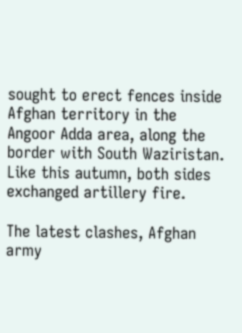sought to erect fences inside Afghan territory in the Angoor Adda area, along the border with South Waziristan. Like this autumn, both sides exchanged artillery fire.

The latest clashes, Afghan army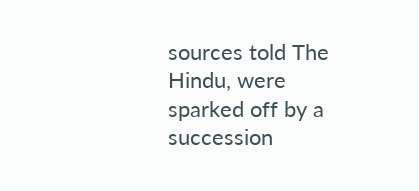sources told The Hindu, were sparked off by a succession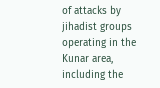of attacks by jihadist groups operating in the Kunar area, including the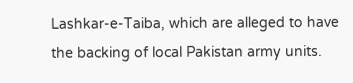Lashkar-e-Taiba, which are alleged to have the backing of local Pakistan army units.